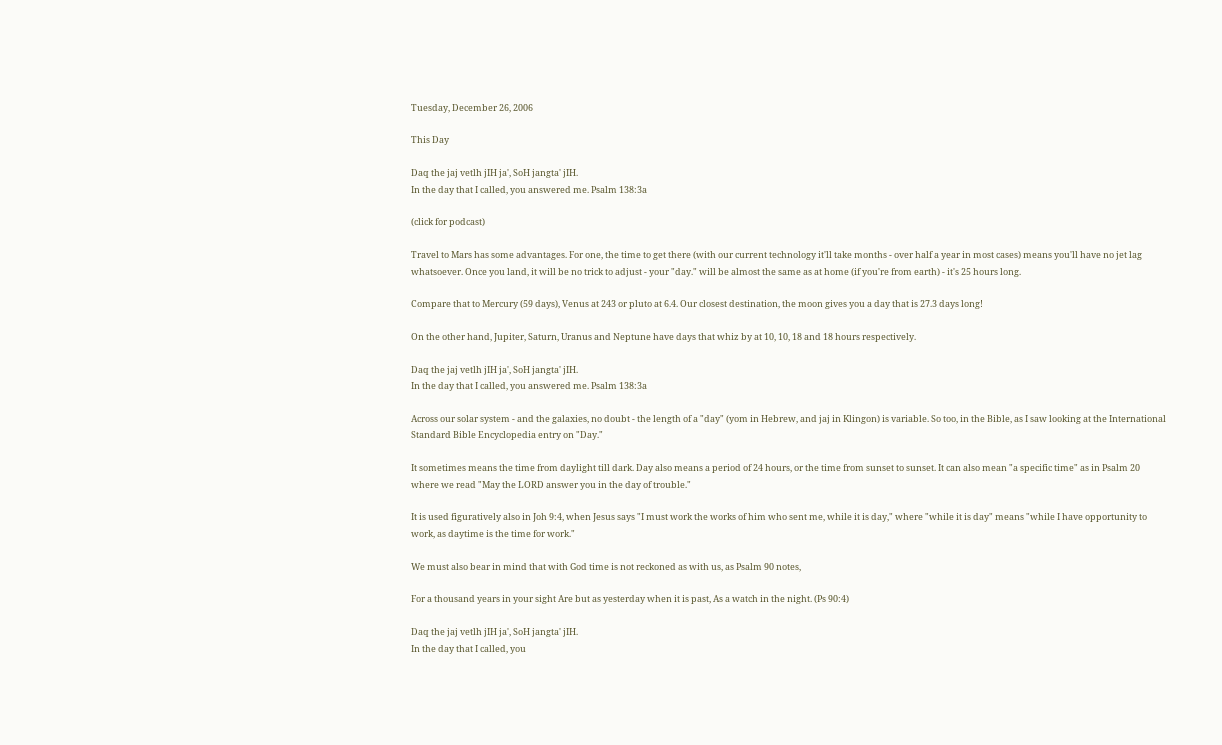Tuesday, December 26, 2006

This Day

Daq the jaj vetlh jIH ja', SoH jangta' jIH.
In the day that I called, you answered me. Psalm 138:3a

(click for podcast)

Travel to Mars has some advantages. For one, the time to get there (with our current technology it'll take months - over half a year in most cases) means you'll have no jet lag whatsoever. Once you land, it will be no trick to adjust - your "day." will be almost the same as at home (if you're from earth) - it's 25 hours long.

Compare that to Mercury (59 days), Venus at 243 or pluto at 6.4. Our closest destination, the moon gives you a day that is 27.3 days long!

On the other hand, Jupiter, Saturn, Uranus and Neptune have days that whiz by at 10, 10, 18 and 18 hours respectively.

Daq the jaj vetlh jIH ja', SoH jangta' jIH.
In the day that I called, you answered me. Psalm 138:3a

Across our solar system - and the galaxies, no doubt - the length of a "day" (yom in Hebrew, and jaj in Klingon) is variable. So too, in the Bible, as I saw looking at the International Standard Bible Encyclopedia entry on "Day."

It sometimes means the time from daylight till dark. Day also means a period of 24 hours, or the time from sunset to sunset. It can also mean "a specific time" as in Psalm 20 where we read "May the LORD answer you in the day of trouble."

It is used figuratively also in Joh 9:4, when Jesus says "I must work the works of him who sent me, while it is day," where "while it is day" means "while I have opportunity to work, as daytime is the time for work."

We must also bear in mind that with God time is not reckoned as with us, as Psalm 90 notes,

For a thousand years in your sight Are but as yesterday when it is past, As a watch in the night. (Ps 90:4)

Daq the jaj vetlh jIH ja', SoH jangta' jIH.
In the day that I called, you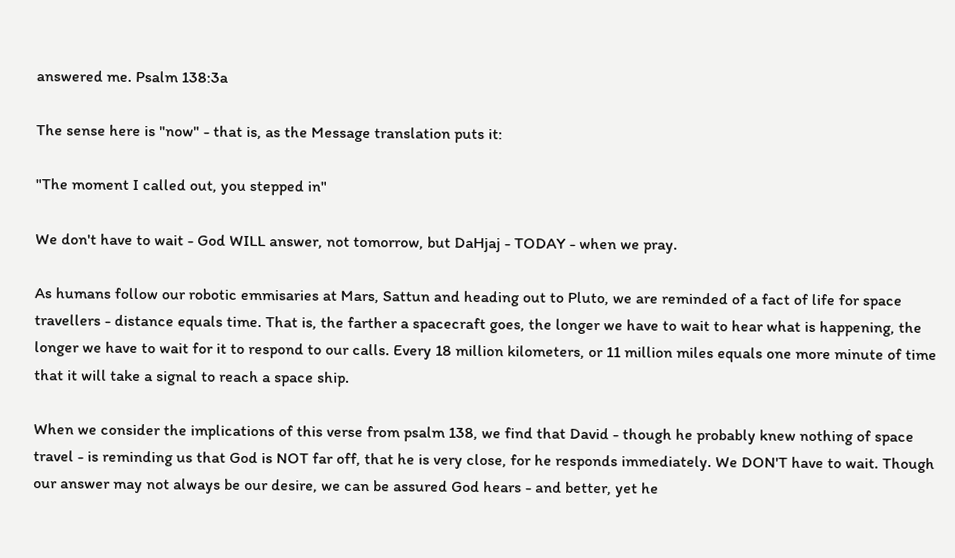answered me. Psalm 138:3a

The sense here is "now" - that is, as the Message translation puts it:

"The moment I called out, you stepped in"

We don't have to wait - God WILL answer, not tomorrow, but DaHjaj - TODAY - when we pray.

As humans follow our robotic emmisaries at Mars, Sattun and heading out to Pluto, we are reminded of a fact of life for space travellers - distance equals time. That is, the farther a spacecraft goes, the longer we have to wait to hear what is happening, the longer we have to wait for it to respond to our calls. Every 18 million kilometers, or 11 million miles equals one more minute of time that it will take a signal to reach a space ship.

When we consider the implications of this verse from psalm 138, we find that David - though he probably knew nothing of space travel - is reminding us that God is NOT far off, that he is very close, for he responds immediately. We DON'T have to wait. Though our answer may not always be our desire, we can be assured God hears - and better, yet he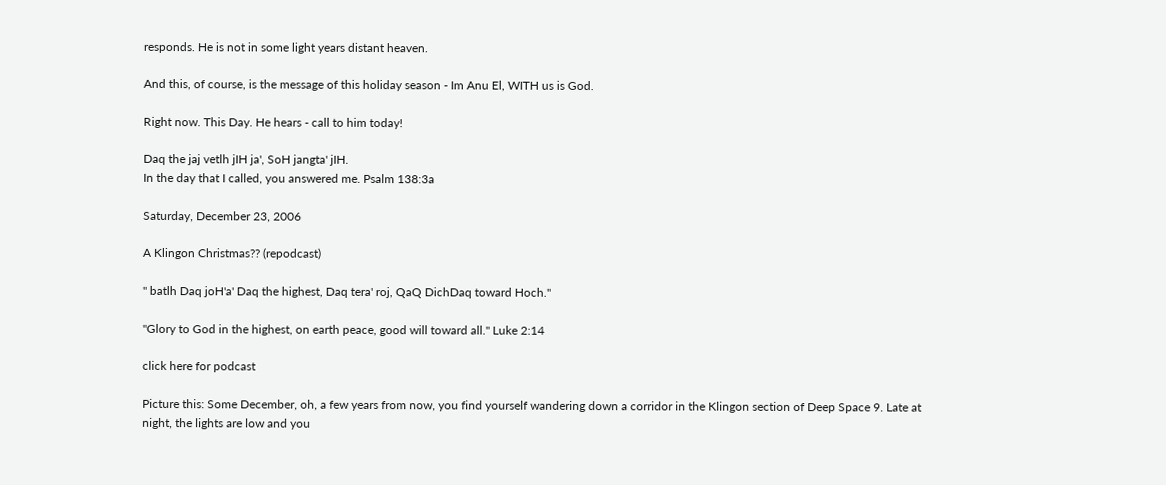responds. He is not in some light years distant heaven.

And this, of course, is the message of this holiday season - Im Anu El, WITH us is God.

Right now. This Day. He hears - call to him today!

Daq the jaj vetlh jIH ja', SoH jangta' jIH.
In the day that I called, you answered me. Psalm 138:3a

Saturday, December 23, 2006

A Klingon Christmas?? (repodcast)

" batlh Daq joH'a' Daq the highest, Daq tera' roj, QaQ DichDaq toward Hoch."

"Glory to God in the highest, on earth peace, good will toward all." Luke 2:14

click here for podcast

Picture this: Some December, oh, a few years from now, you find yourself wandering down a corridor in the Klingon section of Deep Space 9. Late at night, the lights are low and you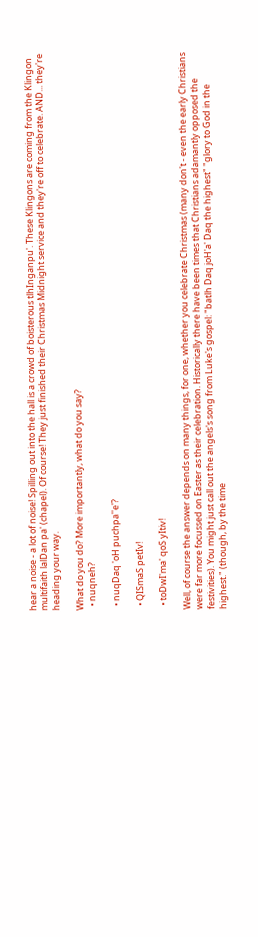hear a noise - a lot of noise! Spilling out into the hall is a crowd of boisterous tlhInganpu'. These Klingons are coming from the Klingon multifaith lalDan pa' (chapel). Of course! They just finished their Christmas Midnight service and they're off to celebrate. AND... they're heading your way.

What do you do? More importantly, what do you say?
  • nuqneh?

  • nuqDaq 'oH puchpa''e'?

  • QISmaS petIv!

  • toDwI'ma' qoS yItiv!

Well, of course the answer depends on many things, for one, whether you celebrate Christmas (many don't - even the early Christians were far more focussed on Easter as their celebration. Historically there have been times that Christians adamantly opposed the festivities). You might just call out the angels's song from Luke's gospel: "batlh Daq joH'a' Daq the highest" "glory to God in the highest." (though, by the time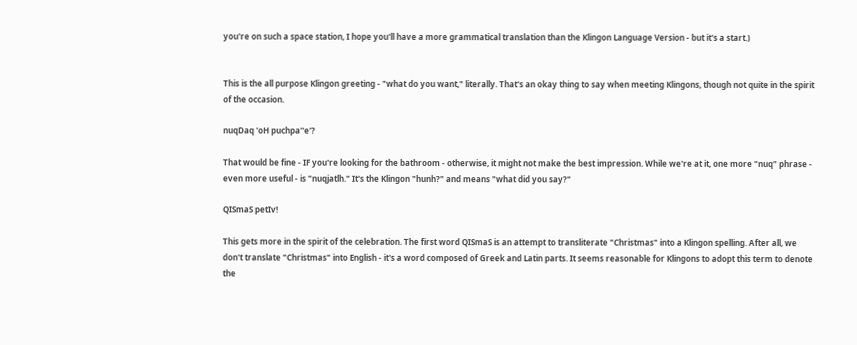you're on such a space station, I hope you'll have a more grammatical translation than the Klingon Language Version - but it's a start.)


This is the all purpose Klingon greeting - "what do you want," literally. That's an okay thing to say when meeting Klingons, though not quite in the spirit of the occasion.

nuqDaq 'oH puchpa''e'?

That would be fine - IF you're looking for the bathroom - otherwise, it might not make the best impression. While we're at it, one more "nuq" phrase - even more useful - is "nuqjatlh." It's the Klingon "hunh?" and means "what did you say?"

QISmaS petIv!

This gets more in the spirit of the celebration. The first word QISmaS is an attempt to transliterate "Christmas" into a Klingon spelling. After all, we don't translate "Christmas" into English - it's a word composed of Greek and Latin parts. It seems reasonable for Klingons to adopt this term to denote the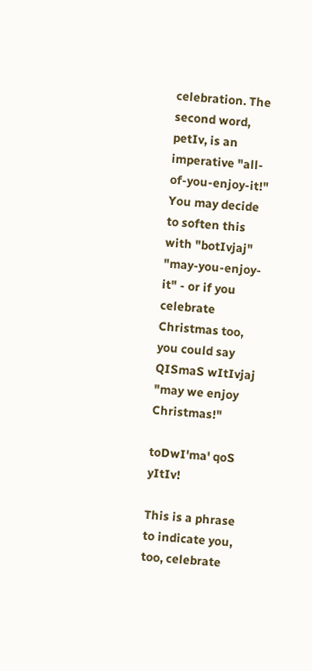celebration. The second word, petIv, is an imperative "all-of-you-enjoy-it!" You may decide to soften this with "botIvjaj" "may-you-enjoy-it" - or if you celebrate Christmas too, you could say QISmaS wItIvjaj "may we enjoy Christmas!"

toDwI'ma' qoS yItIv!

This is a phrase to indicate you, too, celebrate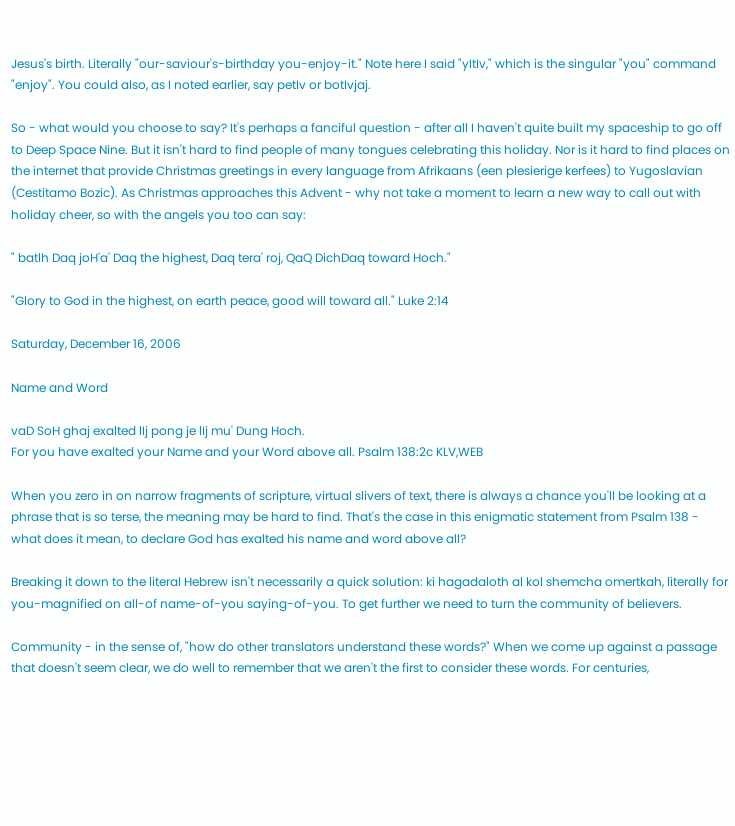Jesus's birth. Literally "our-saviour's-birthday you-enjoy-it." Note here I said "yItIv," which is the singular "you" command "enjoy". You could also, as I noted earlier, say petIv or botIvjaj.

So - what would you choose to say? It's perhaps a fanciful question - after all I haven't quite built my spaceship to go off to Deep Space Nine. But it isn't hard to find people of many tongues celebrating this holiday. Nor is it hard to find places on the internet that provide Christmas greetings in every language from Afrikaans (een plesierige kerfees) to Yugoslavian (Cestitamo Bozic). As Christmas approaches this Advent - why not take a moment to learn a new way to call out with holiday cheer, so with the angels you too can say:

" batlh Daq joH'a' Daq the highest, Daq tera' roj, QaQ DichDaq toward Hoch."

"Glory to God in the highest, on earth peace, good will toward all." Luke 2:14

Saturday, December 16, 2006

Name and Word

vaD SoH ghaj exalted lIj pong je lIj mu' Dung Hoch.
For you have exalted your Name and your Word above all. Psalm 138:2c KLV,WEB

When you zero in on narrow fragments of scripture, virtual slivers of text, there is always a chance you'll be looking at a phrase that is so terse, the meaning may be hard to find. That's the case in this enigmatic statement from Psalm 138 - what does it mean, to declare God has exalted his name and word above all?

Breaking it down to the literal Hebrew isn't necessarily a quick solution: ki hagadaloth al kol shemcha omertkah, literally for you-magnified on all-of name-of-you saying-of-you. To get further we need to turn the community of believers.

Community - in the sense of, "how do other translators understand these words?" When we come up against a passage that doesn't seem clear, we do well to remember that we aren't the first to consider these words. For centuries,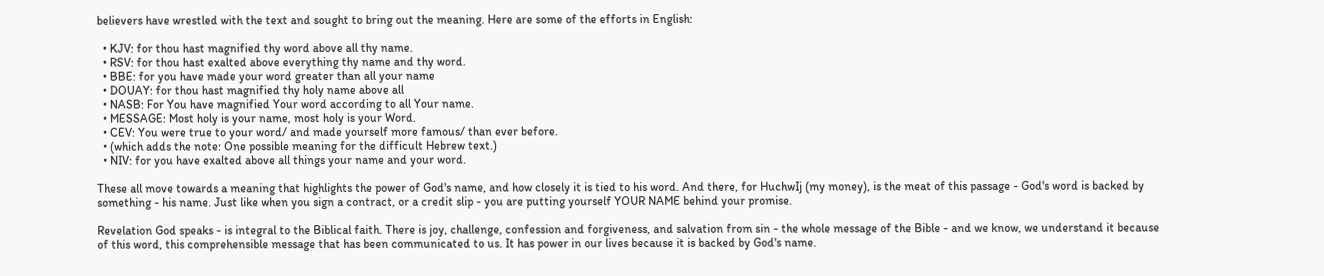believers have wrestled with the text and sought to bring out the meaning. Here are some of the efforts in English:

  • KJV: for thou hast magnified thy word above all thy name.
  • RSV: for thou hast exalted above everything thy name and thy word.
  • BBE: for you have made your word greater than all your name
  • DOUAY: for thou hast magnified thy holy name above all
  • NASB: For You have magnified Your word according to all Your name.
  • MESSAGE: Most holy is your name, most holy is your Word.
  • CEV: You were true to your word/ and made yourself more famous/ than ever before.
  • (which adds the note: One possible meaning for the difficult Hebrew text.)
  • NIV: for you have exalted above all things your name and your word.

These all move towards a meaning that highlights the power of God's name, and how closely it is tied to his word. And there, for HuchwIj (my money), is the meat of this passage - God's word is backed by something - his name. Just like when you sign a contract, or a credit slip - you are putting yourself YOUR NAME behind your promise.

Revelation God speaks - is integral to the Biblical faith. There is joy, challenge, confession and forgiveness, and salvation from sin - the whole message of the Bible - and we know, we understand it because of this word, this comprehensible message that has been communicated to us. It has power in our lives because it is backed by God's name.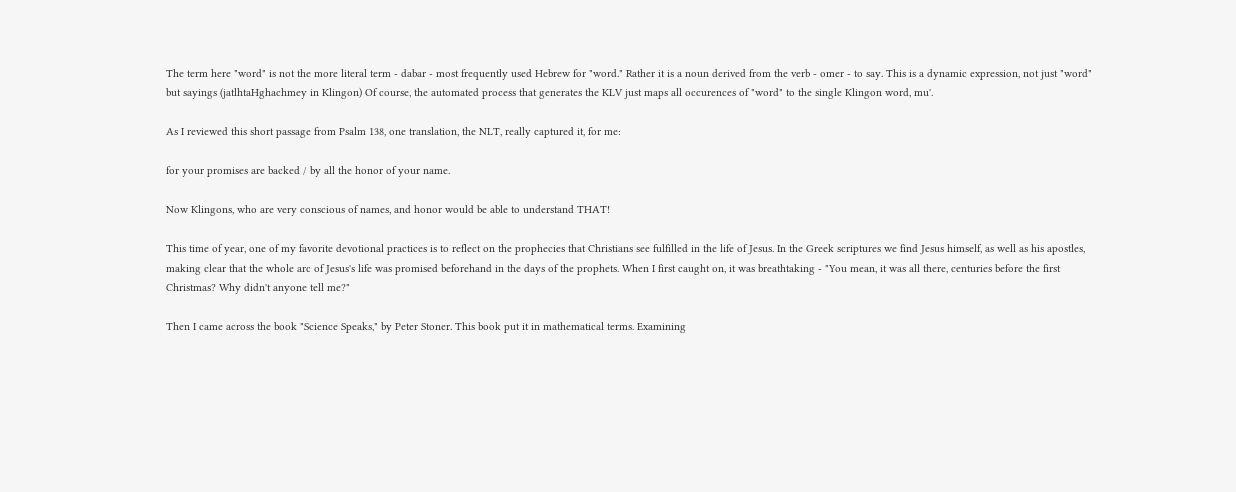The term here "word" is not the more literal term - dabar - most frequently used Hebrew for "word." Rather it is a noun derived from the verb - omer - to say. This is a dynamic expression, not just "word" but sayings (jatlhtaHghachmey in Klingon) Of course, the automated process that generates the KLV just maps all occurences of "word" to the single Klingon word, mu'.

As I reviewed this short passage from Psalm 138, one translation, the NLT, really captured it, for me:

for your promises are backed / by all the honor of your name.

Now Klingons, who are very conscious of names, and honor would be able to understand THAT!

This time of year, one of my favorite devotional practices is to reflect on the prophecies that Christians see fulfilled in the life of Jesus. In the Greek scriptures we find Jesus himself, as well as his apostles, making clear that the whole arc of Jesus's life was promised beforehand in the days of the prophets. When I first caught on, it was breathtaking - "You mean, it was all there, centuries before the first Christmas? Why didn't anyone tell me?"

Then I came across the book "Science Speaks," by Peter Stoner. This book put it in mathematical terms. Examining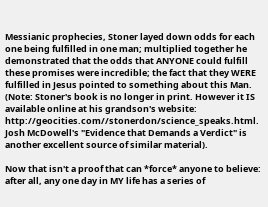Messianic prophecies, Stoner layed down odds for each one being fulfilled in one man; multiplied together he demonstrated that the odds that ANYONE could fulfill these promises were incredible; the fact that they WERE fulfilled in Jesus pointed to something about this Man. (Note: Stoner's book is no longer in print. However it IS available online at his grandson's website: http://geocities.com//stonerdon/science_speaks.html. Josh McDowell's "Evidence that Demands a Verdict" is another excellent source of similar material).

Now that isn't a proof that can *force* anyone to believe: after all, any one day in MY life has a series of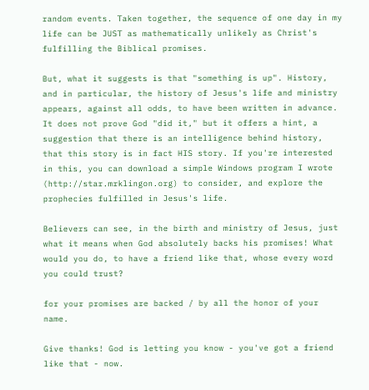random events. Taken together, the sequence of one day in my life can be JUST as mathematically unlikely as Christ's fulfilling the Biblical promises.

But, what it suggests is that "something is up". History, and in particular, the history of Jesus's life and ministry appears, against all odds, to have been written in advance. It does not prove God "did it," but it offers a hint, a suggestion that there is an intelligence behind history, that this story is in fact HIS story. If you're interested in this, you can download a simple Windows program I wrote (http://star.mrklingon.org) to consider, and explore the prophecies fulfilled in Jesus's life.

Believers can see, in the birth and ministry of Jesus, just what it means when God absolutely backs his promises! What would you do, to have a friend like that, whose every word you could trust?

for your promises are backed / by all the honor of your name.

Give thanks! God is letting you know - you've got a friend like that - now.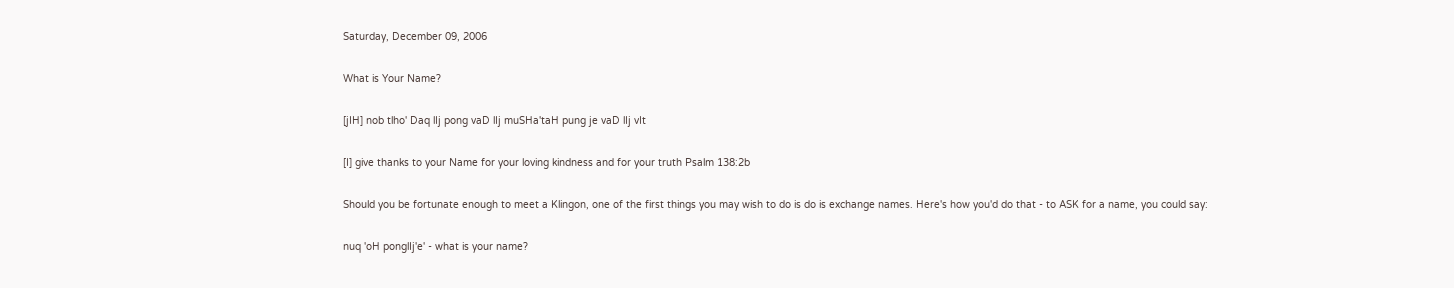Saturday, December 09, 2006

What is Your Name?

[jIH] nob tlho' Daq lIj pong vaD lIj muSHa'taH pung je vaD lIj vIt

[I] give thanks to your Name for your loving kindness and for your truth Psalm 138:2b

Should you be fortunate enough to meet a Klingon, one of the first things you may wish to do is do is exchange names. Here's how you'd do that - to ASK for a name, you could say:

nuq 'oH ponglIj'e' - what is your name?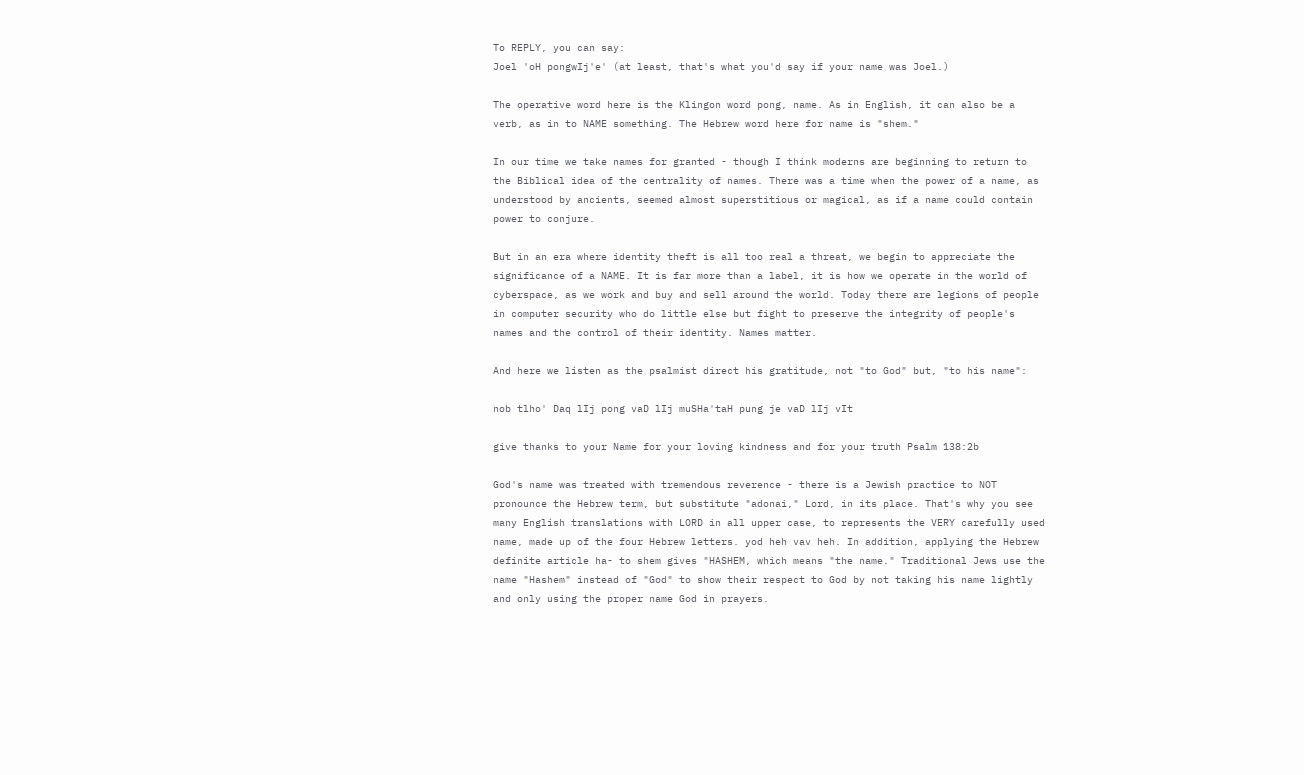To REPLY, you can say:
Joel 'oH pongwIj'e' (at least, that's what you'd say if your name was Joel.)

The operative word here is the Klingon word pong, name. As in English, it can also be a verb, as in to NAME something. The Hebrew word here for name is "shem."

In our time we take names for granted - though I think moderns are beginning to return to the Biblical idea of the centrality of names. There was a time when the power of a name, as understood by ancients, seemed almost superstitious or magical, as if a name could contain power to conjure.

But in an era where identity theft is all too real a threat, we begin to appreciate the significance of a NAME. It is far more than a label, it is how we operate in the world of cyberspace, as we work and buy and sell around the world. Today there are legions of people in computer security who do little else but fight to preserve the integrity of people's names and the control of their identity. Names matter.

And here we listen as the psalmist direct his gratitude, not "to God" but, "to his name":

nob tlho' Daq lIj pong vaD lIj muSHa'taH pung je vaD lIj vIt

give thanks to your Name for your loving kindness and for your truth Psalm 138:2b

God's name was treated with tremendous reverence - there is a Jewish practice to NOT pronounce the Hebrew term, but substitute "adonai," Lord, in its place. That's why you see many English translations with LORD in all upper case, to represents the VERY carefully used name, made up of the four Hebrew letters. yod heh vav heh. In addition, applying the Hebrew definite article ha- to shem gives "HASHEM, which means "the name." Traditional Jews use the name "Hashem" instead of "God" to show their respect to God by not taking his name lightly and only using the proper name God in prayers.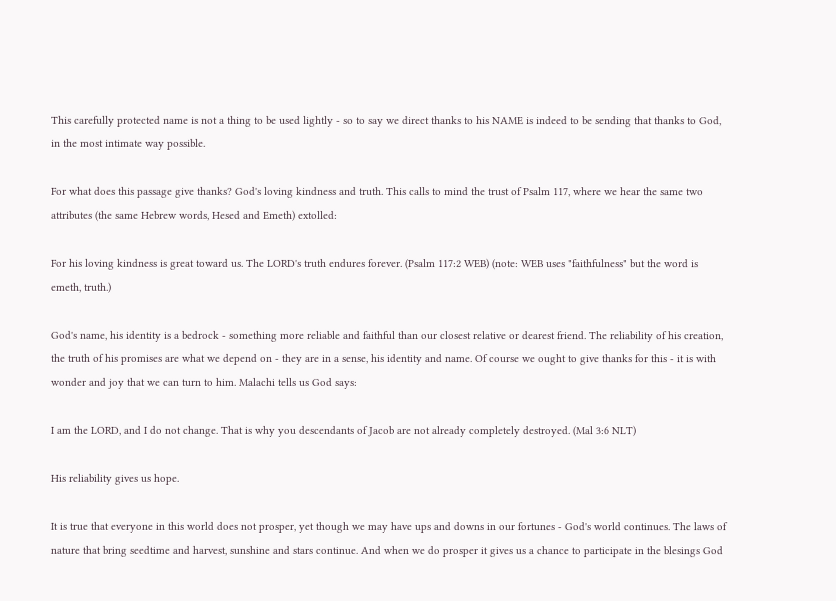This carefully protected name is not a thing to be used lightly - so to say we direct thanks to his NAME is indeed to be sending that thanks to God, in the most intimate way possible.

For what does this passage give thanks? God's loving kindness and truth. This calls to mind the trust of Psalm 117, where we hear the same two attributes (the same Hebrew words, Hesed and Emeth) extolled:

For his loving kindness is great toward us. The LORD's truth endures forever. (Psalm 117:2 WEB) (note: WEB uses "faithfulness" but the word is emeth, truth.)

God's name, his identity is a bedrock - something more reliable and faithful than our closest relative or dearest friend. The reliability of his creation, the truth of his promises are what we depend on - they are in a sense, his identity and name. Of course we ought to give thanks for this - it is with wonder and joy that we can turn to him. Malachi tells us God says:

I am the LORD, and I do not change. That is why you descendants of Jacob are not already completely destroyed. (Mal 3:6 NLT)

His reliability gives us hope.

It is true that everyone in this world does not prosper, yet though we may have ups and downs in our fortunes - God's world continues. The laws of nature that bring seedtime and harvest, sunshine and stars continue. And when we do prosper it gives us a chance to participate in the blesings God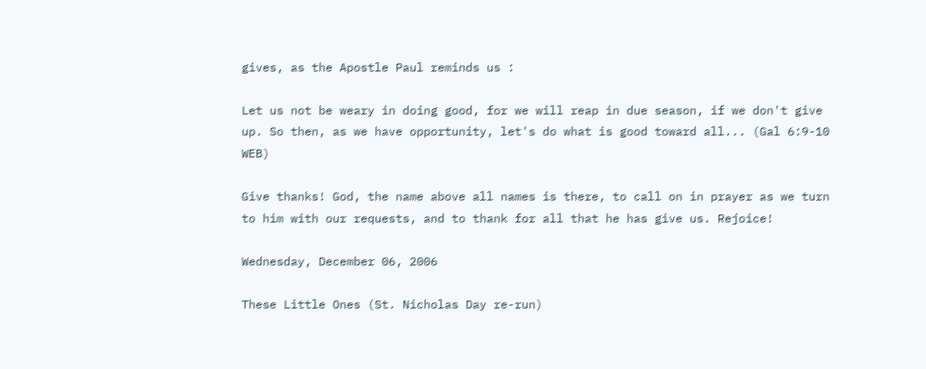gives, as the Apostle Paul reminds us :

Let us not be weary in doing good, for we will reap in due season, if we don't give up. So then, as we have opportunity, let's do what is good toward all... (Gal 6:9-10 WEB)

Give thanks! God, the name above all names is there, to call on in prayer as we turn to him with our requests, and to thank for all that he has give us. Rejoice!

Wednesday, December 06, 2006

These Little Ones (St. Nicholas Day re-run)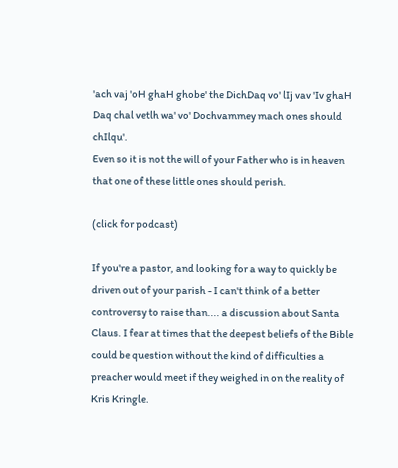'ach vaj 'oH ghaH ghobe' the DichDaq vo' lIj vav 'Iv ghaH Daq chal vetlh wa' vo' Dochvammey mach ones should chIlqu'.
Even so it is not the will of your Father who is in heaven that one of these little ones should perish.

(click for podcast)

If you're a pastor, and looking for a way to quickly be driven out of your parish - I can't think of a better controversy to raise than.... a discussion about Santa Claus. I fear at times that the deepest beliefs of the Bible could be question without the kind of difficulties a preacher would meet if they weighed in on the reality of Kris Kringle.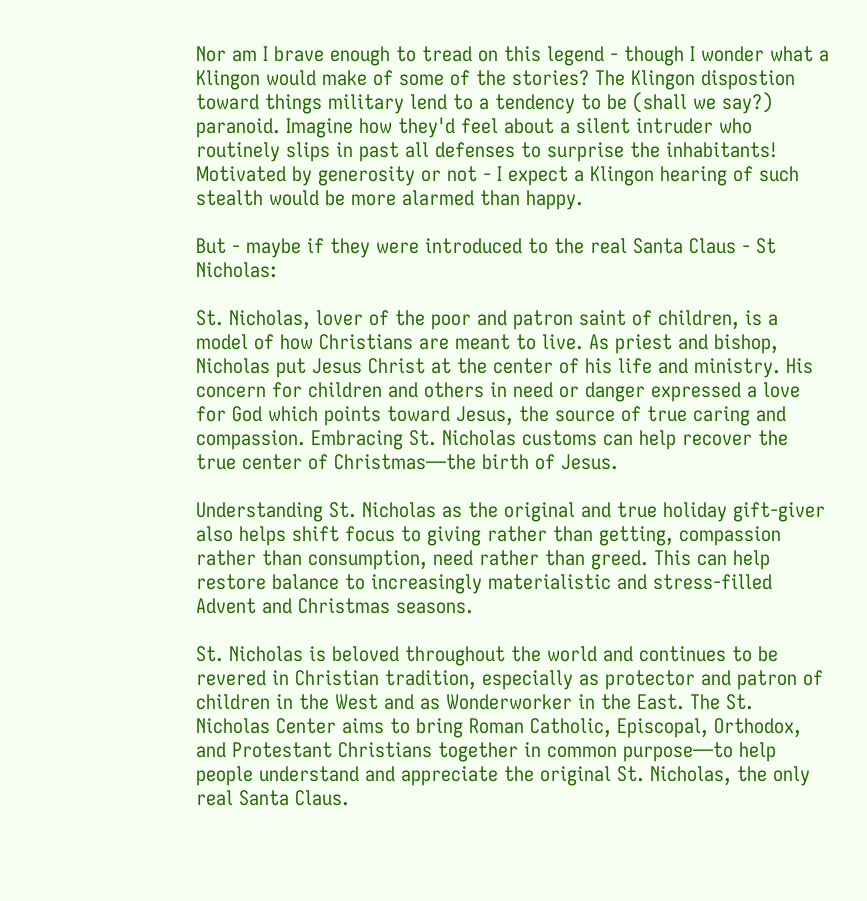Nor am I brave enough to tread on this legend - though I wonder what a Klingon would make of some of the stories? The Klingon dispostion toward things military lend to a tendency to be (shall we say?) paranoid. Imagine how they'd feel about a silent intruder who routinely slips in past all defenses to surprise the inhabitants! Motivated by generosity or not - I expect a Klingon hearing of such stealth would be more alarmed than happy.

But - maybe if they were introduced to the real Santa Claus - St Nicholas:

St. Nicholas, lover of the poor and patron saint of children, is a model of how Christians are meant to live. As priest and bishop, Nicholas put Jesus Christ at the center of his life and ministry. His concern for children and others in need or danger expressed a love for God which points toward Jesus, the source of true caring and compassion. Embracing St. Nicholas customs can help recover the true center of Christmas—the birth of Jesus.

Understanding St. Nicholas as the original and true holiday gift-giver also helps shift focus to giving rather than getting, compassion rather than consumption, need rather than greed. This can help restore balance to increasingly materialistic and stress-filled Advent and Christmas seasons.

St. Nicholas is beloved throughout the world and continues to be revered in Christian tradition, especially as protector and patron of children in the West and as Wonderworker in the East. The St. Nicholas Center aims to bring Roman Catholic, Episcopal, Orthodox, and Protestant Christians together in common purpose—to help people understand and appreciate the original St. Nicholas, the only real Santa Claus.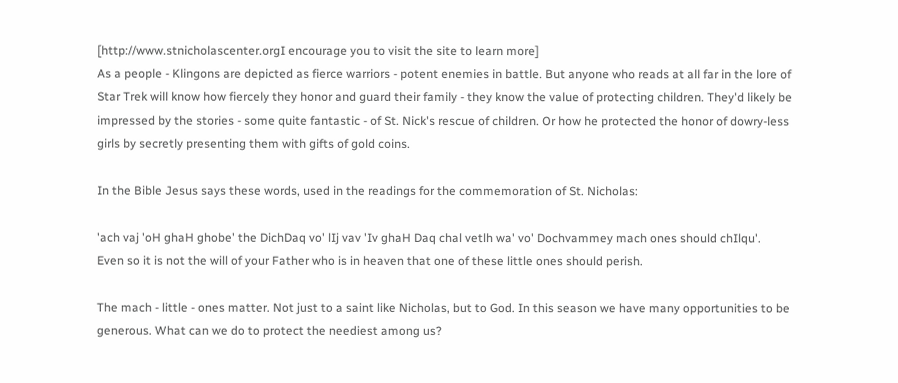[http://www.stnicholascenter.orgI encourage you to visit the site to learn more]
As a people - Klingons are depicted as fierce warriors - potent enemies in battle. But anyone who reads at all far in the lore of Star Trek will know how fiercely they honor and guard their family - they know the value of protecting children. They'd likely be impressed by the stories - some quite fantastic - of St. Nick's rescue of children. Or how he protected the honor of dowry-less girls by secretly presenting them with gifts of gold coins.

In the Bible Jesus says these words, used in the readings for the commemoration of St. Nicholas:

'ach vaj 'oH ghaH ghobe' the DichDaq vo' lIj vav 'Iv ghaH Daq chal vetlh wa' vo' Dochvammey mach ones should chIlqu'.
Even so it is not the will of your Father who is in heaven that one of these little ones should perish.

The mach - little - ones matter. Not just to a saint like Nicholas, but to God. In this season we have many opportunities to be generous. What can we do to protect the neediest among us?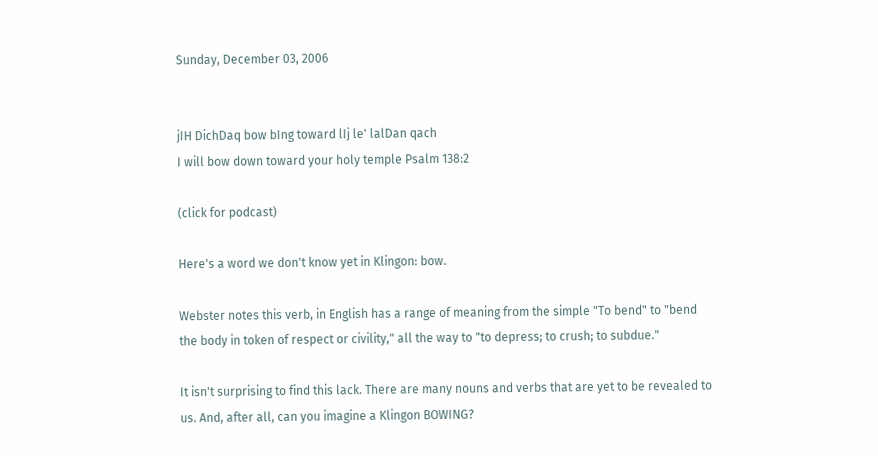Sunday, December 03, 2006


jIH DichDaq bow bIng toward lIj le' lalDan qach
I will bow down toward your holy temple Psalm 138:2

(click for podcast)

Here's a word we don't know yet in Klingon: bow.

Webster notes this verb, in English has a range of meaning from the simple "To bend" to "bend the body in token of respect or civility," all the way to "to depress; to crush; to subdue."

It isn't surprising to find this lack. There are many nouns and verbs that are yet to be revealed to us. And, after all, can you imagine a Klingon BOWING?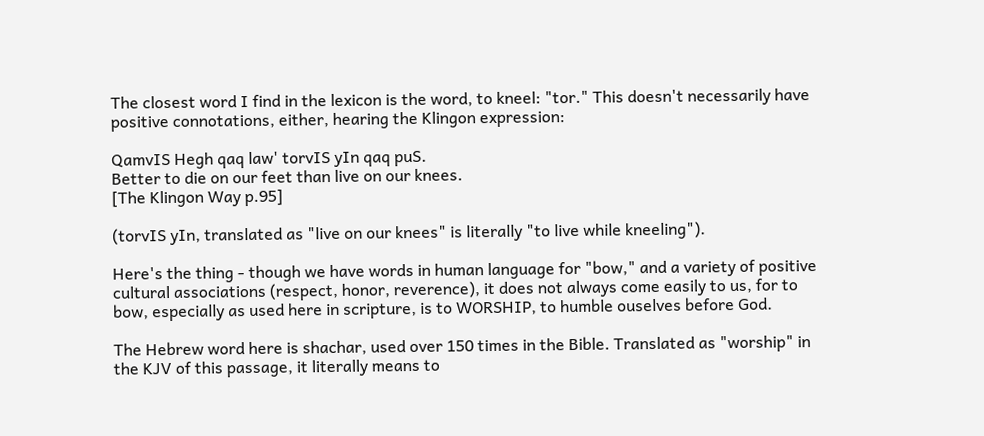The closest word I find in the lexicon is the word, to kneel: "tor." This doesn't necessarily have positive connotations, either, hearing the Klingon expression:

QamvIS Hegh qaq law' torvIS yIn qaq puS.
Better to die on our feet than live on our knees.
[The Klingon Way p.95]

(torvIS yIn, translated as "live on our knees" is literally "to live while kneeling").

Here's the thing - though we have words in human language for "bow," and a variety of positive cultural associations (respect, honor, reverence), it does not always come easily to us, for to bow, especially as used here in scripture, is to WORSHIP, to humble ouselves before God.

The Hebrew word here is shachar, used over 150 times in the Bible. Translated as "worship" in the KJV of this passage, it literally means to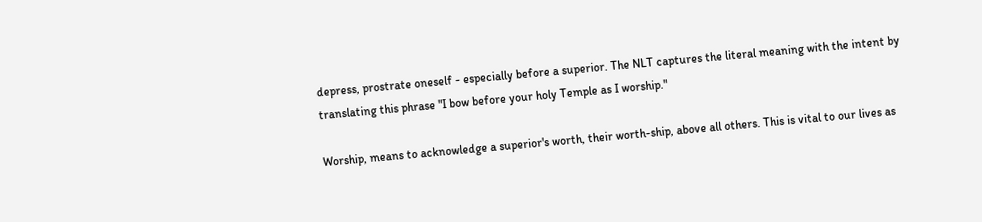depress, prostrate oneself - especially before a superior. The NLT captures the literal meaning with the intent by translating this phrase "I bow before your holy Temple as I worship."

Worship, means to acknowledge a superior's worth, their worth-ship, above all others. This is vital to our lives as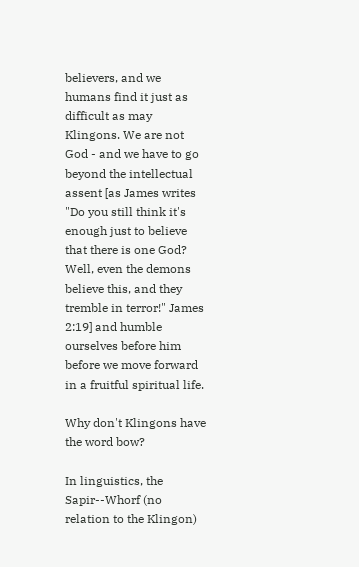believers, and we humans find it just as difficult as may Klingons. We are not God - and we have to go beyond the intellectual assent [as James writes "Do you still think it's enough just to believe that there is one God? Well, even the demons believe this, and they tremble in terror!" James 2:19] and humble ourselves before him before we move forward in a fruitful spiritual life.

Why don't Klingons have the word bow?

In linguistics, the Sapir--Whorf (no relation to the Klingon)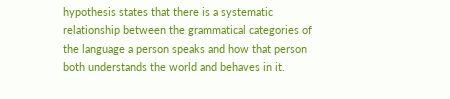hypothesis states that there is a systematic relationship between the grammatical categories of the language a person speaks and how that person both understands the world and behaves in it.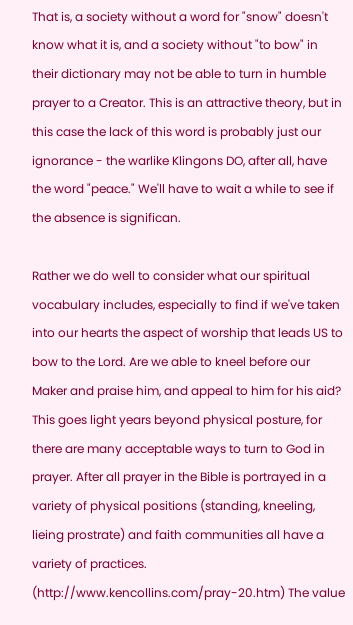That is, a society without a word for "snow" doesn't know what it is, and a society without "to bow" in their dictionary may not be able to turn in humble prayer to a Creator. This is an attractive theory, but in this case the lack of this word is probably just our ignorance - the warlike Klingons DO, after all, have the word "peace." We'll have to wait a while to see if the absence is significan.

Rather we do well to consider what our spiritual vocabulary includes, especially to find if we've taken into our hearts the aspect of worship that leads US to bow to the Lord. Are we able to kneel before our Maker and praise him, and appeal to him for his aid? This goes light years beyond physical posture, for there are many acceptable ways to turn to God in prayer. After all prayer in the Bible is portrayed in a variety of physical positions (standing, kneeling, lieing prostrate) and faith communities all have a variety of practices. (http://www.kencollins.com/pray-20.htm) The value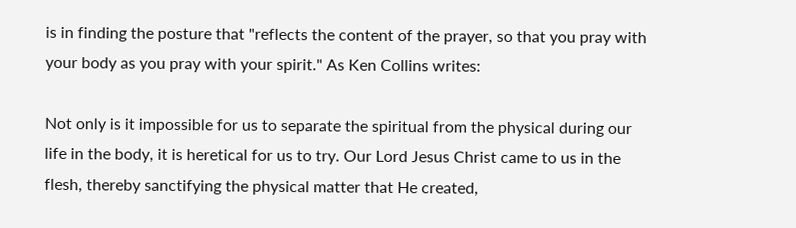is in finding the posture that "reflects the content of the prayer, so that you pray with your body as you pray with your spirit." As Ken Collins writes:

Not only is it impossible for us to separate the spiritual from the physical during our life in the body, it is heretical for us to try. Our Lord Jesus Christ came to us in the flesh, thereby sanctifying the physical matter that He created,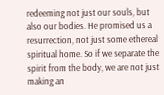redeeming not just our souls, but also our bodies. He promised us a resurrection, not just some ethereal spiritual home. So if we separate the spirit from the body, we are not just making an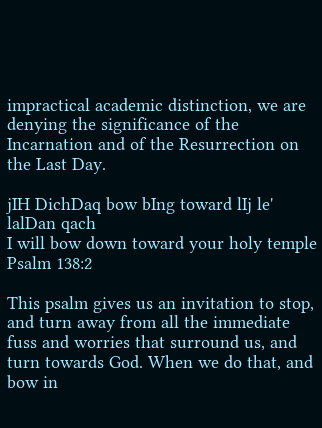impractical academic distinction, we are denying the significance of the Incarnation and of the Resurrection on the Last Day.

jIH DichDaq bow bIng toward lIj le' lalDan qach
I will bow down toward your holy temple Psalm 138:2

This psalm gives us an invitation to stop, and turn away from all the immediate fuss and worries that surround us, and turn towards God. When we do that, and bow in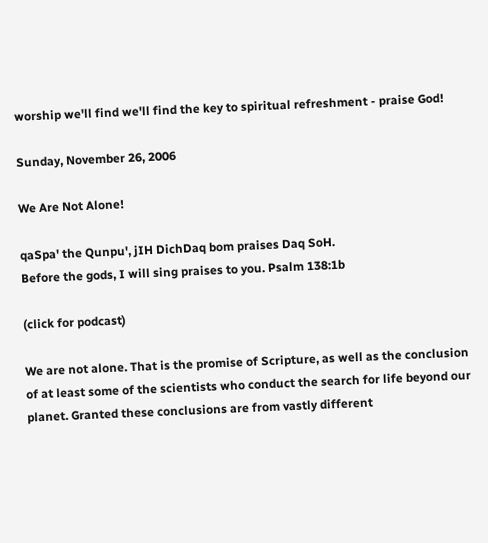worship we'll find we'll find the key to spiritual refreshment - praise God!

Sunday, November 26, 2006

We Are Not Alone!

qaSpa' the Qunpu', jIH DichDaq bom praises Daq SoH.
Before the gods, I will sing praises to you. Psalm 138:1b

(click for podcast)

We are not alone. That is the promise of Scripture, as well as the conclusion of at least some of the scientists who conduct the search for life beyond our planet. Granted these conclusions are from vastly different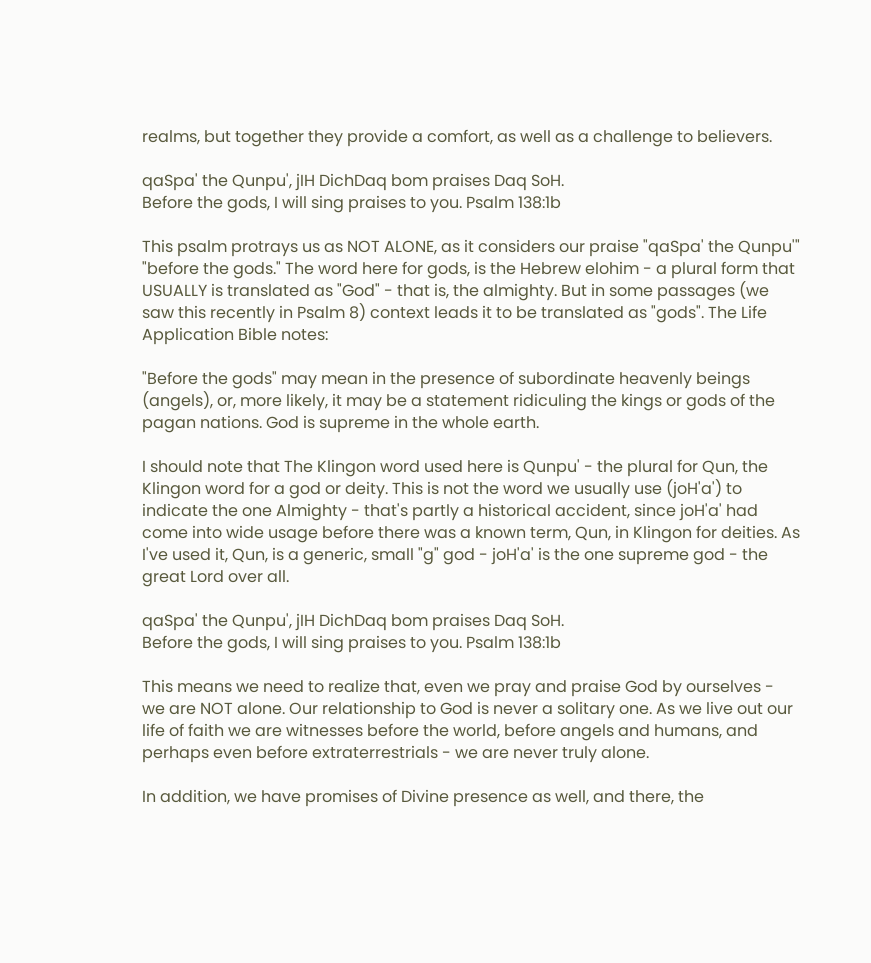realms, but together they provide a comfort, as well as a challenge to believers.

qaSpa' the Qunpu', jIH DichDaq bom praises Daq SoH.
Before the gods, I will sing praises to you. Psalm 138:1b

This psalm protrays us as NOT ALONE, as it considers our praise "qaSpa' the Qunpu'" "before the gods." The word here for gods, is the Hebrew elohim - a plural form that USUALLY is translated as "God" - that is, the almighty. But in some passages (we saw this recently in Psalm 8) context leads it to be translated as "gods". The Life Application Bible notes:

"Before the gods" may mean in the presence of subordinate heavenly beings (angels), or, more likely, it may be a statement ridiculing the kings or gods of the pagan nations. God is supreme in the whole earth.

I should note that The Klingon word used here is Qunpu' - the plural for Qun, the Klingon word for a god or deity. This is not the word we usually use (joH'a') to indicate the one Almighty - that's partly a historical accident, since joH'a' had come into wide usage before there was a known term, Qun, in Klingon for deities. As I've used it, Qun, is a generic, small "g" god - joH'a' is the one supreme god - the great Lord over all.

qaSpa' the Qunpu', jIH DichDaq bom praises Daq SoH.
Before the gods, I will sing praises to you. Psalm 138:1b

This means we need to realize that, even we pray and praise God by ourselves - we are NOT alone. Our relationship to God is never a solitary one. As we live out our life of faith we are witnesses before the world, before angels and humans, and perhaps even before extraterrestrials - we are never truly alone.

In addition, we have promises of Divine presence as well, and there, the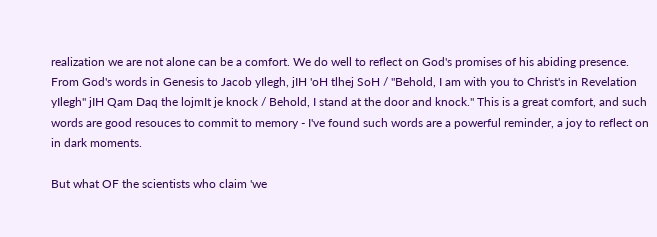realization we are not alone can be a comfort. We do well to reflect on God's promises of his abiding presence. From God's words in Genesis to Jacob yIlegh, jIH 'oH tlhej SoH / "Behold, I am with you to Christ's in Revelation yIlegh" jIH Qam Daq the lojmIt je knock / Behold, I stand at the door and knock." This is a great comfort, and such words are good resouces to commit to memory - I've found such words are a powerful reminder, a joy to reflect on in dark moments.

But what OF the scientists who claim 'we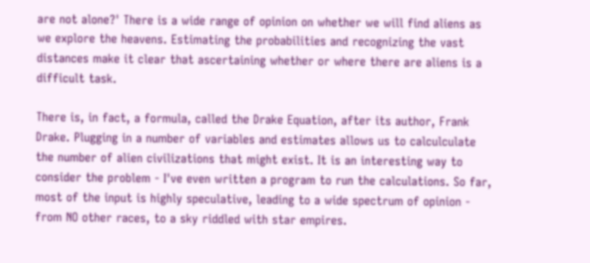are not alone?' There is a wide range of opinion on whether we will find aliens as we explore the heavens. Estimating the probabilities and recognizing the vast distances make it clear that ascertaining whether or where there are aliens is a difficult task.

There is, in fact, a formula, called the Drake Equation, after its author, Frank Drake. Plugging in a number of variables and estimates allows us to calculculate the number of alien civilizations that might exist. It is an interesting way to consider the problem - I've even written a program to run the calculations. So far, most of the input is highly speculative, leading to a wide spectrum of opinion - from NO other races, to a sky riddled with star empires.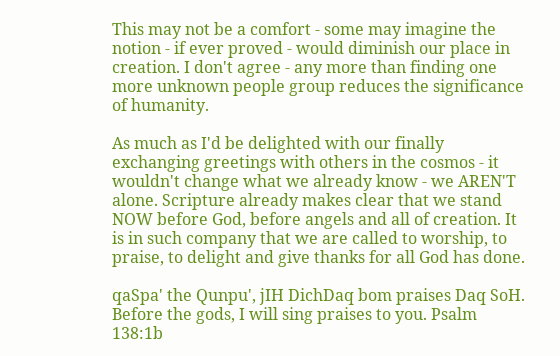This may not be a comfort - some may imagine the notion - if ever proved - would diminish our place in creation. I don't agree - any more than finding one more unknown people group reduces the significance of humanity.

As much as I'd be delighted with our finally exchanging greetings with others in the cosmos - it wouldn't change what we already know - we AREN'T alone. Scripture already makes clear that we stand NOW before God, before angels and all of creation. It is in such company that we are called to worship, to praise, to delight and give thanks for all God has done.

qaSpa' the Qunpu', jIH DichDaq bom praises Daq SoH.
Before the gods, I will sing praises to you. Psalm 138:1b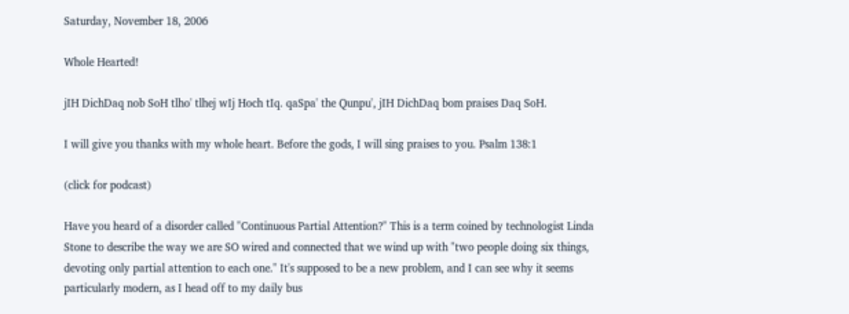Saturday, November 18, 2006

Whole Hearted!

jIH DichDaq nob SoH tlho' tlhej wIj Hoch tIq. qaSpa' the Qunpu', jIH DichDaq bom praises Daq SoH.

I will give you thanks with my whole heart. Before the gods, I will sing praises to you. Psalm 138:1

(click for podcast)

Have you heard of a disorder called "Continuous Partial Attention?" This is a term coined by technologist Linda Stone to describe the way we are SO wired and connected that we wind up with "two people doing six things, devoting only partial attention to each one." It's supposed to be a new problem, and I can see why it seems particularly modern, as I head off to my daily bus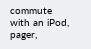commute with an iPod, pager,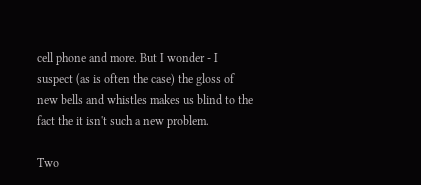cell phone and more. But I wonder - I suspect (as is often the case) the gloss of new bells and whistles makes us blind to the fact the it isn't such a new problem.

Two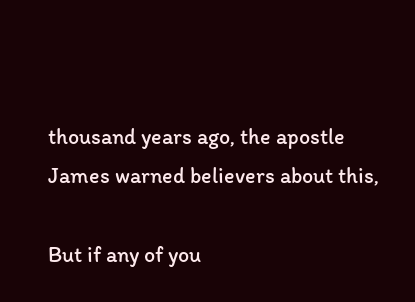thousand years ago, the apostle James warned believers about this,

But if any of you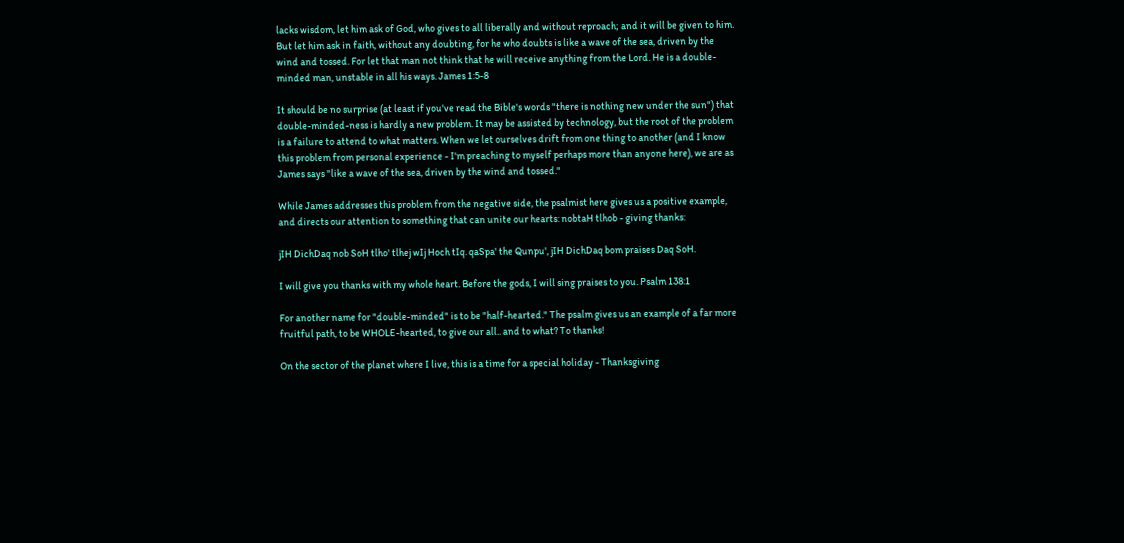lacks wisdom, let him ask of God, who gives to all liberally and without reproach; and it will be given to him. But let him ask in faith, without any doubting, for he who doubts is like a wave of the sea, driven by the wind and tossed. For let that man not think that he will receive anything from the Lord. He is a double-minded man, unstable in all his ways. James 1:5-8

It should be no surprise (at least if you've read the Bible's words "there is nothing new under the sun") that double-minded-ness is hardly a new problem. It may be assisted by technology, but the root of the problem is a failure to attend to what matters. When we let ourselves drift from one thing to another (and I know this problem from personal experience - I'm preaching to myself perhaps more than anyone here), we are as James says "like a wave of the sea, driven by the wind and tossed."

While James addresses this problem from the negative side, the psalmist here gives us a positive example, and directs our attention to something that can unite our hearts: nobtaH tlhob - giving thanks:

jIH DichDaq nob SoH tlho' tlhej wIj Hoch tIq. qaSpa' the Qunpu', jIH DichDaq bom praises Daq SoH.

I will give you thanks with my whole heart. Before the gods, I will sing praises to you. Psalm 138:1

For another name for "double-minded" is to be "half-hearted." The psalm gives us an example of a far more fruitful path, to be WHOLE-hearted, to give our all.. and to what? To thanks!

On the sector of the planet where I live, this is a time for a special holiday - Thanksgiving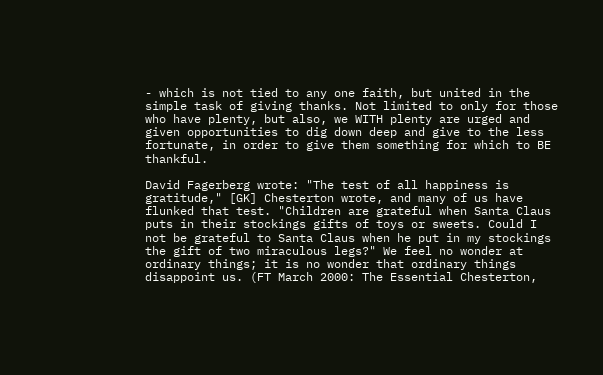- which is not tied to any one faith, but united in the simple task of giving thanks. Not limited to only for those who have plenty, but also, we WITH plenty are urged and given opportunities to dig down deep and give to the less fortunate, in order to give them something for which to BE thankful.

David Fagerberg wrote: "The test of all happiness is gratitude," [GK] Chesterton wrote, and many of us have flunked that test. "Children are grateful when Santa Claus puts in their stockings gifts of toys or sweets. Could I not be grateful to Santa Claus when he put in my stockings the gift of two miraculous legs?" We feel no wonder at ordinary things; it is no wonder that ordinary things disappoint us. (FT March 2000: The Essential Chesterton,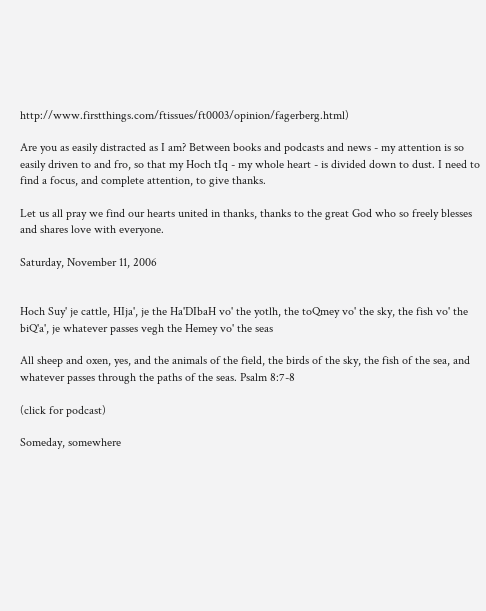http://www.firstthings.com/ftissues/ft0003/opinion/fagerberg.html)

Are you as easily distracted as I am? Between books and podcasts and news - my attention is so easily driven to and fro, so that my Hoch tIq - my whole heart - is divided down to dust. I need to find a focus, and complete attention, to give thanks.

Let us all pray we find our hearts united in thanks, thanks to the great God who so freely blesses and shares love with everyone.

Saturday, November 11, 2006


Hoch Suy' je cattle, HIja', je the Ha'DIbaH vo' the yotlh, the toQmey vo' the sky, the fish vo' the biQ'a', je whatever passes vegh the Hemey vo' the seas

All sheep and oxen, yes, and the animals of the field, the birds of the sky, the fish of the sea, and whatever passes through the paths of the seas. Psalm 8:7-8

(click for podcast)

Someday, somewhere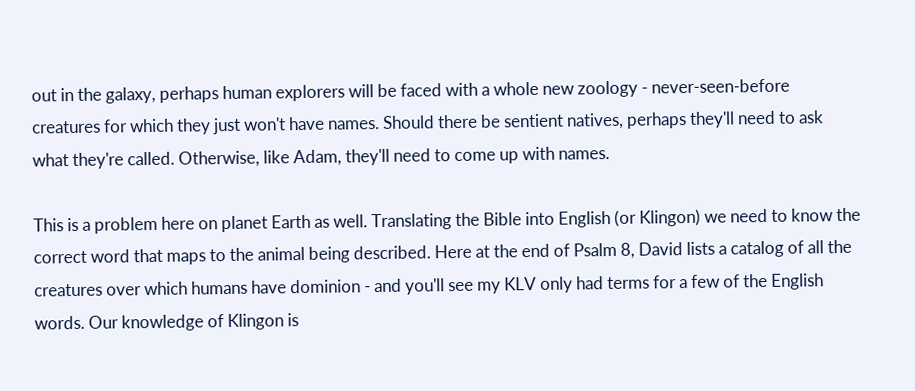out in the galaxy, perhaps human explorers will be faced with a whole new zoology - never-seen-before creatures for which they just won't have names. Should there be sentient natives, perhaps they'll need to ask what they're called. Otherwise, like Adam, they'll need to come up with names.

This is a problem here on planet Earth as well. Translating the Bible into English (or Klingon) we need to know the correct word that maps to the animal being described. Here at the end of Psalm 8, David lists a catalog of all the creatures over which humans have dominion - and you'll see my KLV only had terms for a few of the English words. Our knowledge of Klingon is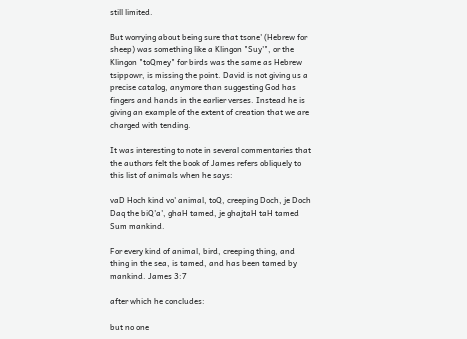still limited.

But worrying about being sure that tsone' (Hebrew for sheep) was something like a Klingon "Suy'", or the Klingon "toQmey" for birds was the same as Hebrew tsippowr, is missing the point. David is not giving us a precise catalog, anymore than suggesting God has fingers and hands in the earlier verses. Instead he is giving an example of the extent of creation that we are charged with tending.

It was interesting to note in several commentaries that the authors felt the book of James refers obliquely to this list of animals when he says:

vaD Hoch kind vo' animal, toQ, creeping Doch, je Doch Daq the biQ'a', ghaH tamed, je ghajtaH taH tamed Sum mankind.

For every kind of animal, bird, creeping thing, and thing in the sea, is tamed, and has been tamed by mankind. James 3:7

after which he concludes:

but no one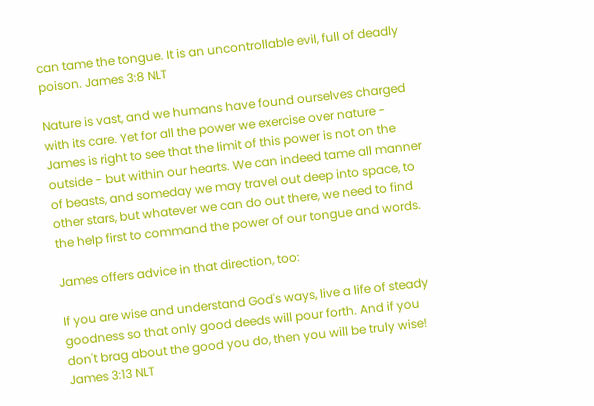can tame the tongue. It is an uncontrollable evil, full of deadly poison. James 3:8 NLT

Nature is vast, and we humans have found ourselves charged with its care. Yet for all the power we exercise over nature - James is right to see that the limit of this power is not on the outside - but within our hearts. We can indeed tame all manner of beasts, and someday we may travel out deep into space, to other stars, but whatever we can do out there, we need to find the help first to command the power of our tongue and words.

James offers advice in that direction, too:

If you are wise and understand God's ways, live a life of steady goodness so that only good deeds will pour forth. And if you don't brag about the good you do, then you will be truly wise! James 3:13 NLT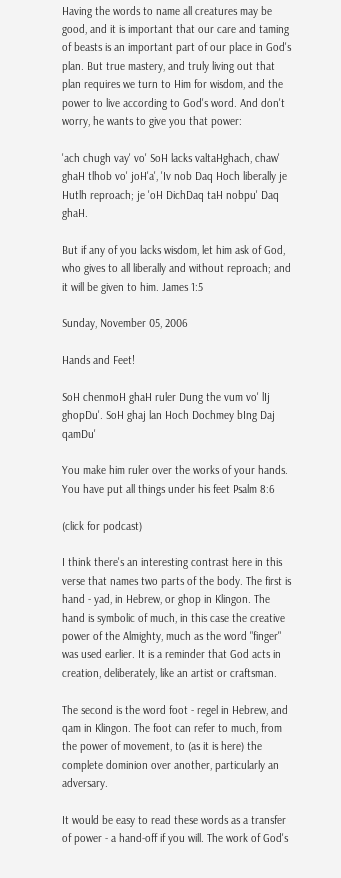Having the words to name all creatures may be good, and it is important that our care and taming of beasts is an important part of our place in God's plan. But true mastery, and truly living out that plan requires we turn to Him for wisdom, and the power to live according to God's word. And don't worry, he wants to give you that power:

'ach chugh vay' vo' SoH lacks valtaHghach, chaw' ghaH tlhob vo' joH'a', 'Iv nob Daq Hoch liberally je Hutlh reproach; je 'oH DichDaq taH nobpu' Daq ghaH.

But if any of you lacks wisdom, let him ask of God, who gives to all liberally and without reproach; and it will be given to him. James 1:5

Sunday, November 05, 2006

Hands and Feet!

SoH chenmoH ghaH ruler Dung the vum vo' lIj ghopDu'. SoH ghaj lan Hoch Dochmey bIng Daj qamDu'

You make him ruler over the works of your hands. You have put all things under his feet Psalm 8:6

(click for podcast)

I think there's an interesting contrast here in this verse that names two parts of the body. The first is hand - yad, in Hebrew, or ghop in Klingon. The hand is symbolic of much, in this case the creative power of the Almighty, much as the word "finger" was used earlier. It is a reminder that God acts in creation, deliberately, like an artist or craftsman.

The second is the word foot - regel in Hebrew, and qam in Klingon. The foot can refer to much, from the power of movement, to (as it is here) the complete dominion over another, particularly an adversary.

It would be easy to read these words as a transfer of power - a hand-off if you will. The work of God's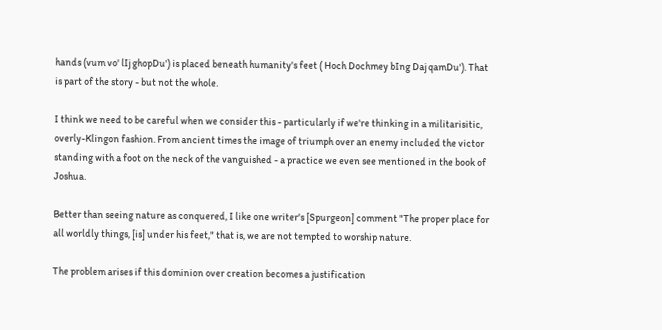hands (vum vo' lIj ghopDu') is placed beneath humanity's feet ( Hoch Dochmey bIng Daj qamDu'). That is part of the story - but not the whole.

I think we need to be careful when we consider this - particularly if we're thinking in a militarisitic, overly-Klingon fashion. From ancient times the image of triumph over an enemy included the victor standing with a foot on the neck of the vanguished - a practice we even see mentioned in the book of Joshua.

Better than seeing nature as conquered, I like one writer's [Spurgeon] comment "The proper place for all worldly things, [is] under his feet," that is, we are not tempted to worship nature.

The problem arises if this dominion over creation becomes a justification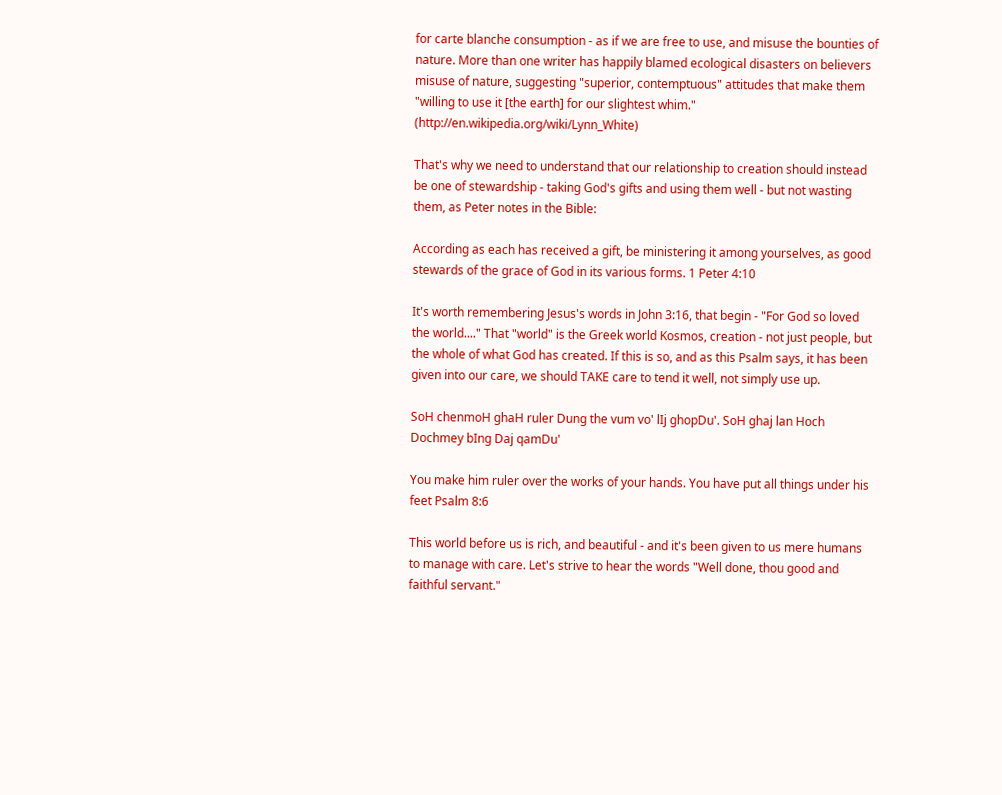for carte blanche consumption - as if we are free to use, and misuse the bounties of nature. More than one writer has happily blamed ecological disasters on believers misuse of nature, suggesting "superior, contemptuous" attitudes that make them "willing to use it [the earth] for our slightest whim." (http://en.wikipedia.org/wiki/Lynn_White)

That's why we need to understand that our relationship to creation should instead be one of stewardship - taking God's gifts and using them well - but not wasting them, as Peter notes in the Bible:

According as each has received a gift, be ministering it among yourselves, as good stewards of the grace of God in its various forms. 1 Peter 4:10

It's worth remembering Jesus's words in John 3:16, that begin - "For God so loved the world...." That "world" is the Greek world Kosmos, creation - not just people, but the whole of what God has created. If this is so, and as this Psalm says, it has been given into our care, we should TAKE care to tend it well, not simply use up.

SoH chenmoH ghaH ruler Dung the vum vo' lIj ghopDu'. SoH ghaj lan Hoch Dochmey bIng Daj qamDu'

You make him ruler over the works of your hands. You have put all things under his feet Psalm 8:6

This world before us is rich, and beautiful - and it's been given to us mere humans to manage with care. Let's strive to hear the words "Well done, thou good and faithful servant."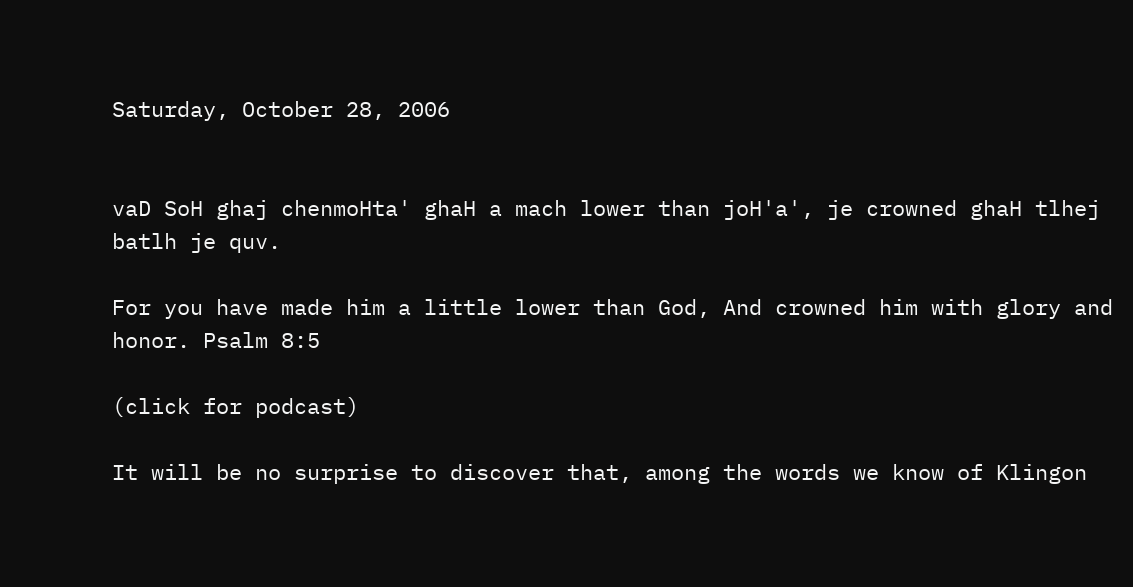Saturday, October 28, 2006


vaD SoH ghaj chenmoHta' ghaH a mach lower than joH'a', je crowned ghaH tlhej batlh je quv.

For you have made him a little lower than God, And crowned him with glory and honor. Psalm 8:5

(click for podcast)

It will be no surprise to discover that, among the words we know of Klingon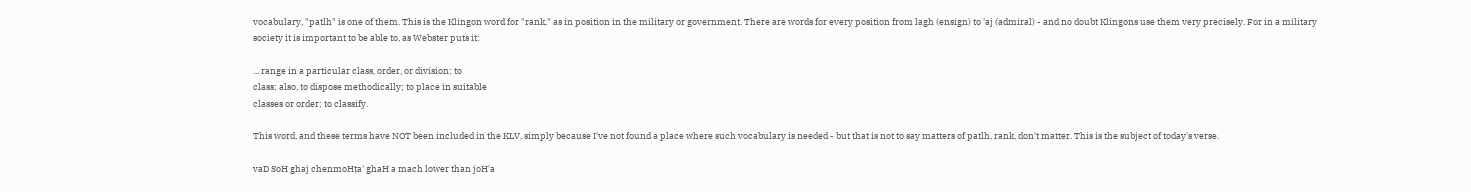vocabulary, "patlh" is one of them. This is the Klingon word for "rank," as in position in the military or government. There are words for every position from lagh (ensign) to 'aj (admiral) - and no doubt Klingons use them very precisely. For in a military society it is important to be able to, as Webster puts it:

... range in a particular class, order, or division; to
class; also, to dispose methodically; to place in suitable
classes or order; to classify.

This word, and these terms have NOT been included in the KLV, simply because I've not found a place where such vocabulary is needed - but that is not to say matters of patlh, rank, don't matter. This is the subject of today's verse.

vaD SoH ghaj chenmoHta' ghaH a mach lower than joH'a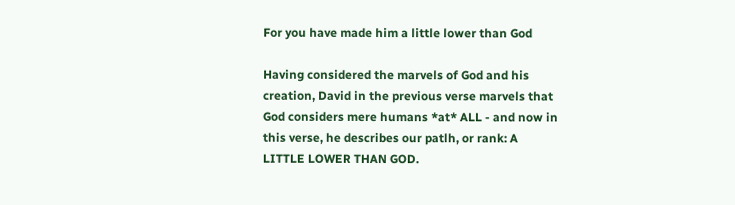For you have made him a little lower than God

Having considered the marvels of God and his creation, David in the previous verse marvels that God considers mere humans *at* ALL - and now in this verse, he describes our patlh, or rank: A LITTLE LOWER THAN GOD.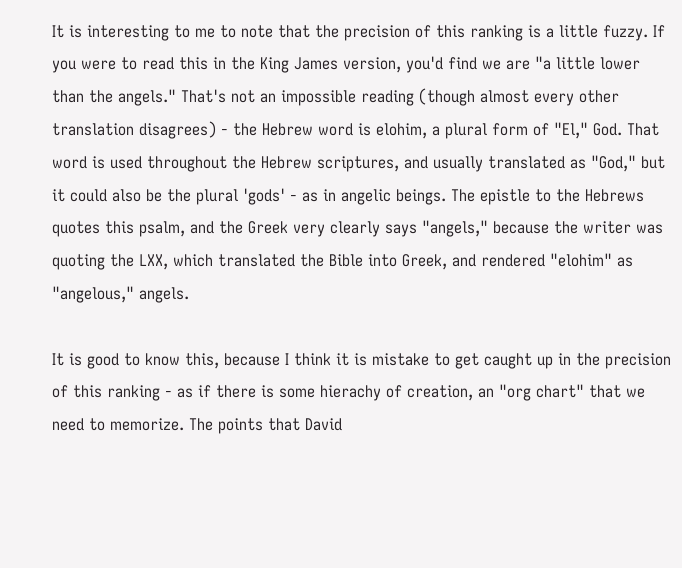It is interesting to me to note that the precision of this ranking is a little fuzzy. If you were to read this in the King James version, you'd find we are "a little lower than the angels." That's not an impossible reading (though almost every other translation disagrees) - the Hebrew word is elohim, a plural form of "El," God. That word is used throughout the Hebrew scriptures, and usually translated as "God," but it could also be the plural 'gods' - as in angelic beings. The epistle to the Hebrews quotes this psalm, and the Greek very clearly says "angels," because the writer was quoting the LXX, which translated the Bible into Greek, and rendered "elohim" as "angelous," angels.

It is good to know this, because I think it is mistake to get caught up in the precision of this ranking - as if there is some hierachy of creation, an "org chart" that we need to memorize. The points that David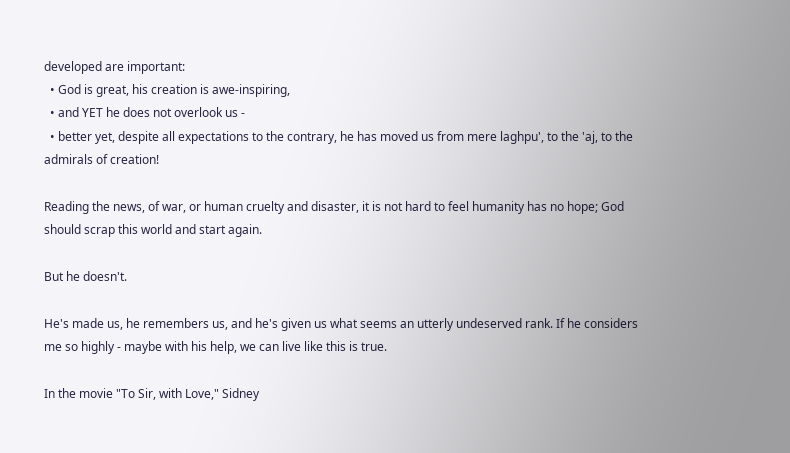developed are important:
  • God is great, his creation is awe-inspiring,
  • and YET he does not overlook us -
  • better yet, despite all expectations to the contrary, he has moved us from mere laghpu', to the 'aj, to the admirals of creation!

Reading the news, of war, or human cruelty and disaster, it is not hard to feel humanity has no hope; God should scrap this world and start again.

But he doesn't.

He's made us, he remembers us, and he's given us what seems an utterly undeserved rank. If he considers me so highly - maybe with his help, we can live like this is true.

In the movie "To Sir, with Love," Sidney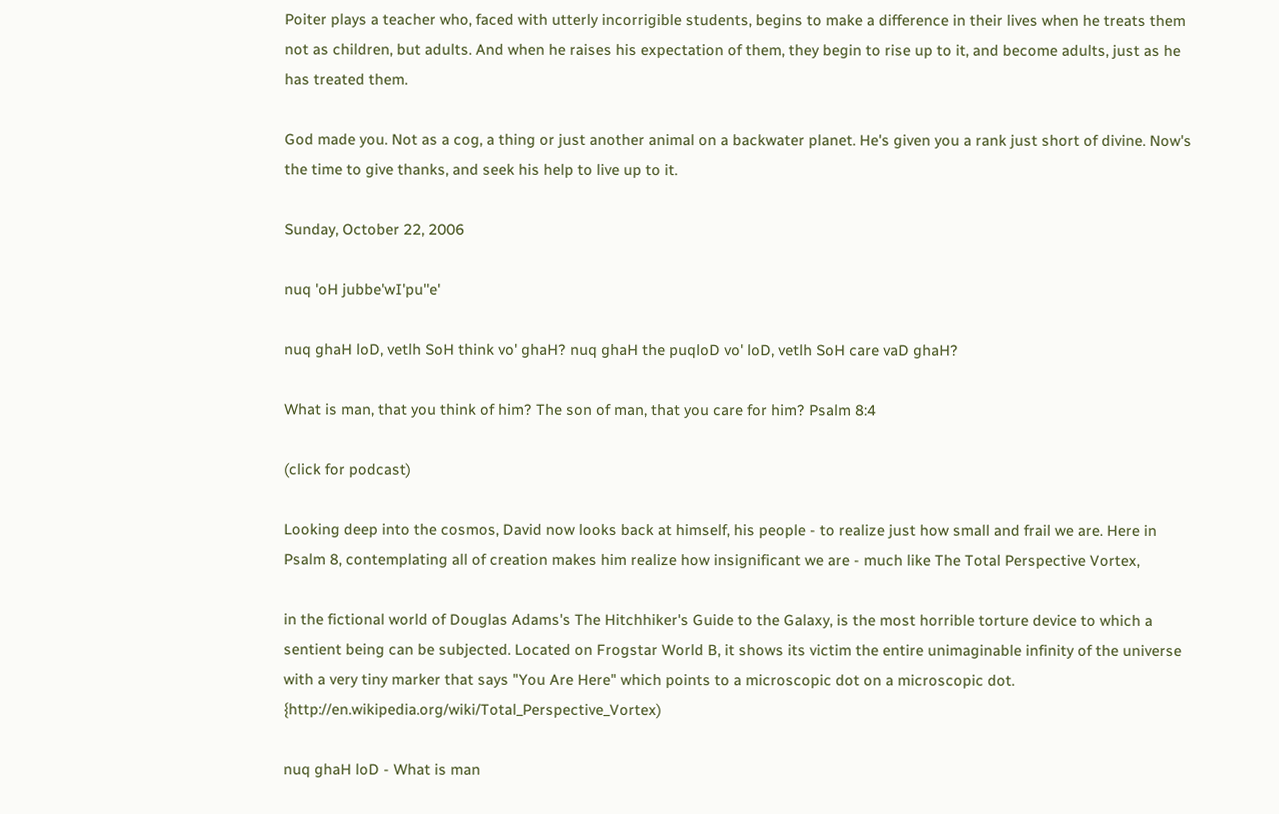Poiter plays a teacher who, faced with utterly incorrigible students, begins to make a difference in their lives when he treats them not as children, but adults. And when he raises his expectation of them, they begin to rise up to it, and become adults, just as he has treated them.

God made you. Not as a cog, a thing or just another animal on a backwater planet. He's given you a rank just short of divine. Now's the time to give thanks, and seek his help to live up to it.

Sunday, October 22, 2006

nuq 'oH jubbe'wI'pu''e'

nuq ghaH loD, vetlh SoH think vo' ghaH? nuq ghaH the puqloD vo' loD, vetlh SoH care vaD ghaH?

What is man, that you think of him? The son of man, that you care for him? Psalm 8:4

(click for podcast)

Looking deep into the cosmos, David now looks back at himself, his people - to realize just how small and frail we are. Here in Psalm 8, contemplating all of creation makes him realize how insignificant we are - much like The Total Perspective Vortex,

in the fictional world of Douglas Adams's The Hitchhiker's Guide to the Galaxy, is the most horrible torture device to which a sentient being can be subjected. Located on Frogstar World B, it shows its victim the entire unimaginable infinity of the universe with a very tiny marker that says "You Are Here" which points to a microscopic dot on a microscopic dot. {http://en.wikipedia.org/wiki/Total_Perspective_Vortex)

nuq ghaH loD - What is man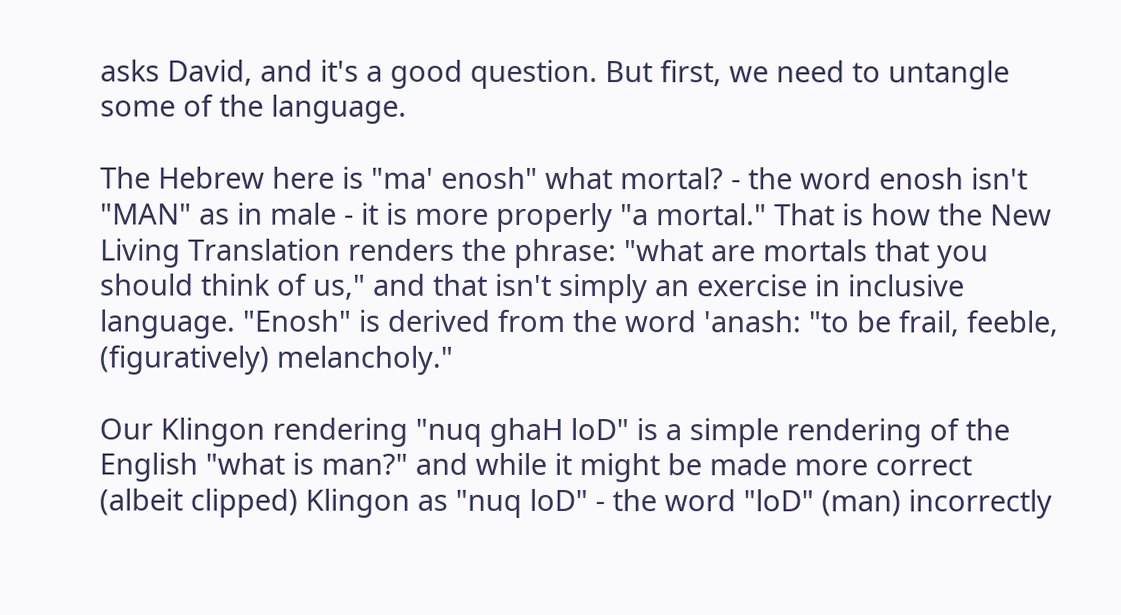asks David, and it's a good question. But first, we need to untangle some of the language.

The Hebrew here is "ma' enosh" what mortal? - the word enosh isn't "MAN" as in male - it is more properly "a mortal." That is how the New Living Translation renders the phrase: "what are mortals that you should think of us," and that isn't simply an exercise in inclusive language. "Enosh" is derived from the word 'anash: "to be frail, feeble, (figuratively) melancholy."

Our Klingon rendering "nuq ghaH loD" is a simple rendering of the English "what is man?" and while it might be made more correct (albeit clipped) Klingon as "nuq loD" - the word "loD" (man) incorrectly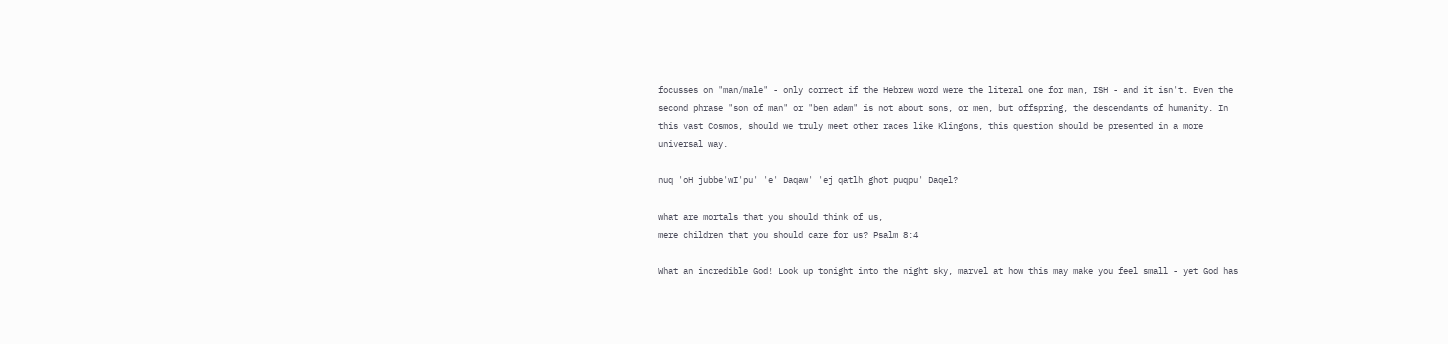focusses on "man/male" - only correct if the Hebrew word were the literal one for man, ISH - and it isn't. Even the second phrase "son of man" or "ben adam" is not about sons, or men, but offspring, the descendants of humanity. In this vast Cosmos, should we truly meet other races like Klingons, this question should be presented in a more universal way.

nuq 'oH jubbe'wI'pu' 'e' Daqaw' 'ej qatlh ghot puqpu' Daqel?

what are mortals that you should think of us,
mere children that you should care for us? Psalm 8:4

What an incredible God! Look up tonight into the night sky, marvel at how this may make you feel small - yet God has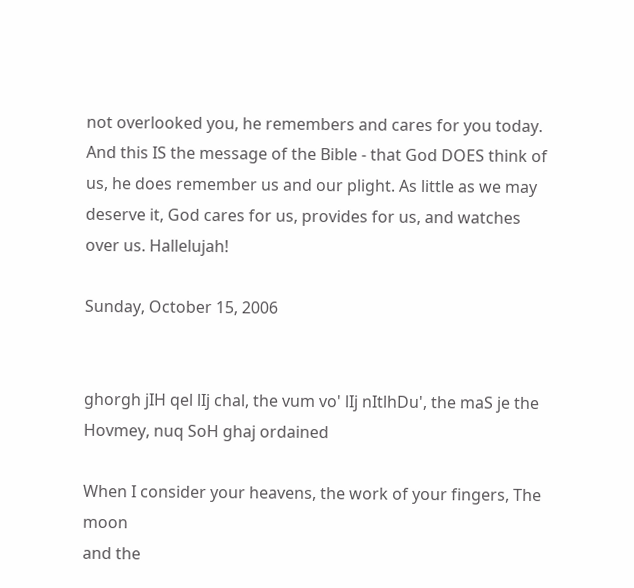not overlooked you, he remembers and cares for you today. And this IS the message of the Bible - that God DOES think of us, he does remember us and our plight. As little as we may deserve it, God cares for us, provides for us, and watches over us. Hallelujah!

Sunday, October 15, 2006


ghorgh jIH qel lIj chal, the vum vo' lIj nItlhDu', the maS je the Hovmey, nuq SoH ghaj ordained

When I consider your heavens, the work of your fingers, The moon
and the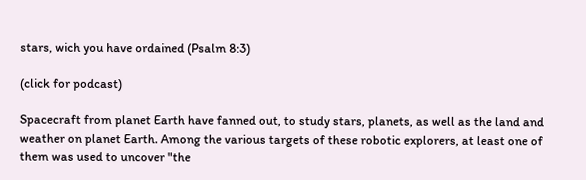stars, wich you have ordained (Psalm 8:3)

(click for podcast)

Spacecraft from planet Earth have fanned out, to study stars, planets, as well as the land and weather on planet Earth. Among the various targets of these robotic explorers, at least one of them was used to uncover "the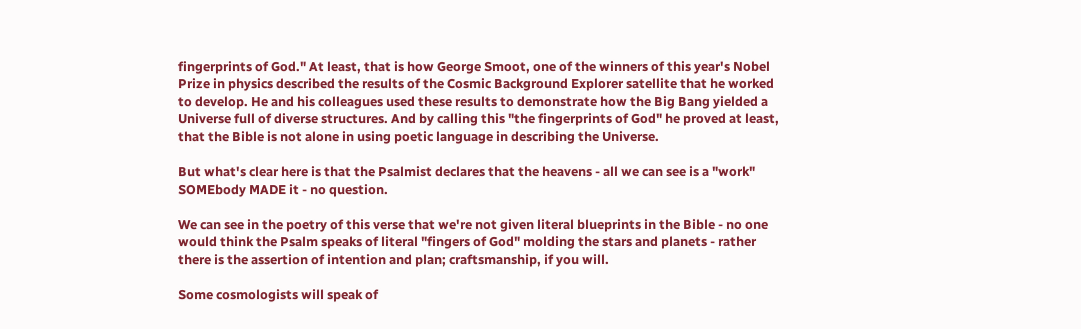fingerprints of God." At least, that is how George Smoot, one of the winners of this year's Nobel Prize in physics described the results of the Cosmic Background Explorer satellite that he worked to develop. He and his colleagues used these results to demonstrate how the Big Bang yielded a Universe full of diverse structures. And by calling this "the fingerprints of God" he proved at least, that the Bible is not alone in using poetic language in describing the Universe.

But what's clear here is that the Psalmist declares that the heavens - all we can see is a "work" SOMEbody MADE it - no question.

We can see in the poetry of this verse that we're not given literal blueprints in the Bible - no one would think the Psalm speaks of literal "fingers of God" molding the stars and planets - rather there is the assertion of intention and plan; craftsmanship, if you will.

Some cosmologists will speak of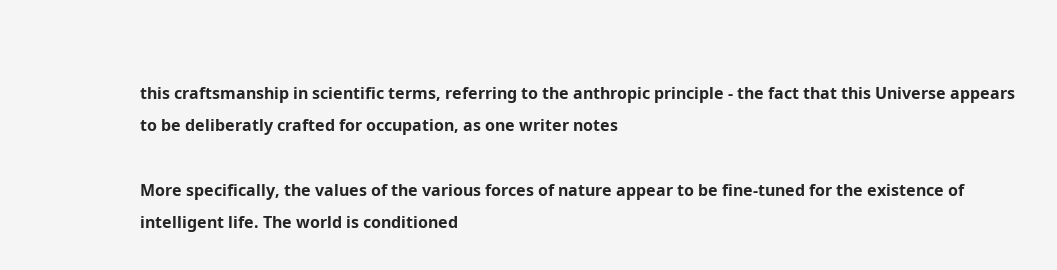this craftsmanship in scientific terms, referring to the anthropic principle - the fact that this Universe appears to be deliberatly crafted for occupation, as one writer notes

More specifically, the values of the various forces of nature appear to be fine-tuned for the existence of intelligent life. The world is conditioned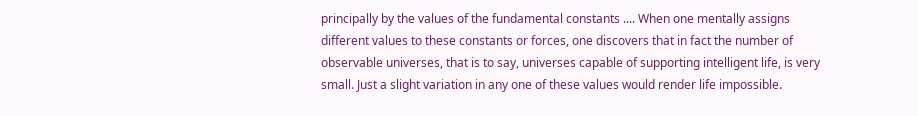principally by the values of the fundamental constants .... When one mentally assigns different values to these constants or forces, one discovers that in fact the number of observable universes, that is to say, universes capable of supporting intelligent life, is very small. Just a slight variation in any one of these values would render life impossible.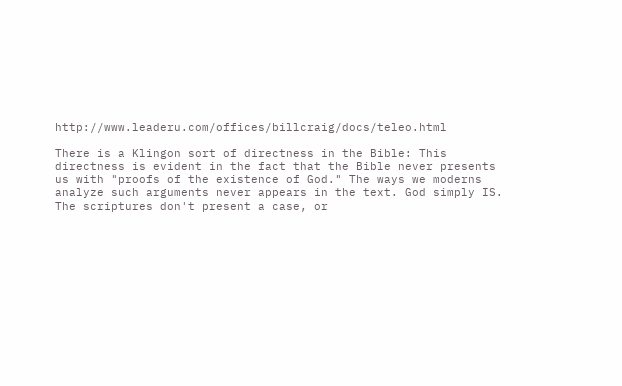http://www.leaderu.com/offices/billcraig/docs/teleo.html

There is a Klingon sort of directness in the Bible: This directness is evident in the fact that the Bible never presents us with "proofs of the existence of God." The ways we moderns analyze such arguments never appears in the text. God simply IS. The scriptures don't present a case, or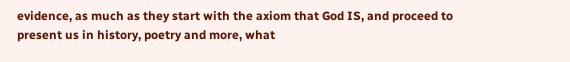evidence, as much as they start with the axiom that God IS, and proceed to present us in history, poetry and more, what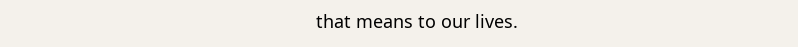that means to our lives.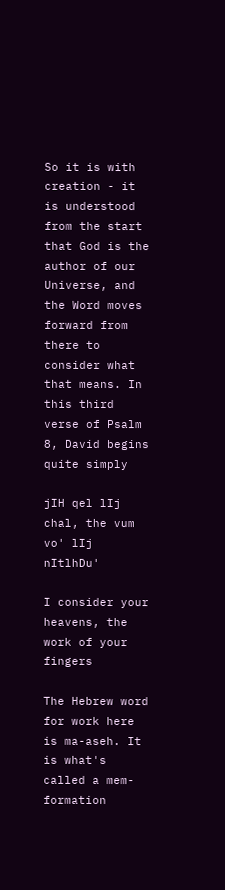So it is with creation - it is understood from the start that God is the author of our Universe, and the Word moves forward from there to consider what that means. In this third verse of Psalm 8, David begins quite simply

jIH qel lIj chal, the vum vo' lIj nItlhDu'

I consider your heavens, the work of your fingers

The Hebrew word for work here is ma-aseh. It is what's called a mem-formation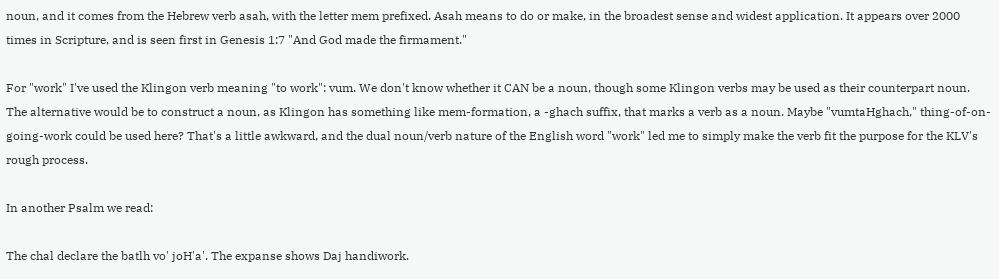noun, and it comes from the Hebrew verb asah, with the letter mem prefixed. Asah means to do or make, in the broadest sense and widest application. It appears over 2000 times in Scripture, and is seen first in Genesis 1:7 "And God made the firmament."

For "work" I've used the Klingon verb meaning "to work": vum. We don't know whether it CAN be a noun, though some Klingon verbs may be used as their counterpart noun. The alternative would be to construct a noun, as Klingon has something like mem-formation, a -ghach suffix, that marks a verb as a noun. Maybe "vumtaHghach," thing-of-on-going-work could be used here? That's a little awkward, and the dual noun/verb nature of the English word "work" led me to simply make the verb fit the purpose for the KLV's rough process.

In another Psalm we read:

The chal declare the batlh vo' joH'a'. The expanse shows Daj handiwork.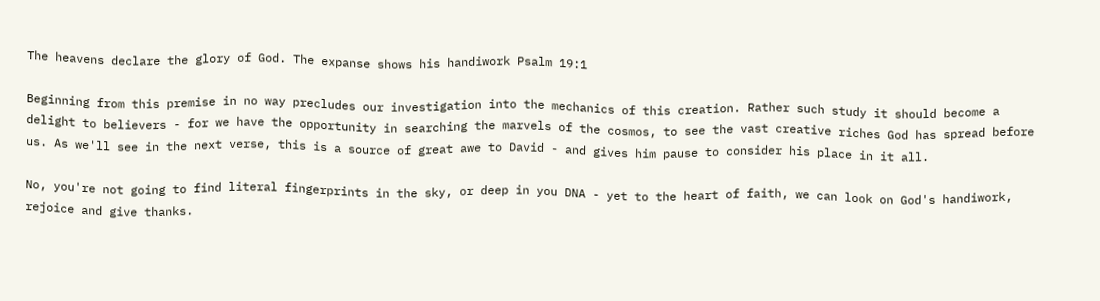The heavens declare the glory of God. The expanse shows his handiwork Psalm 19:1

Beginning from this premise in no way precludes our investigation into the mechanics of this creation. Rather such study it should become a delight to believers - for we have the opportunity in searching the marvels of the cosmos, to see the vast creative riches God has spread before us. As we'll see in the next verse, this is a source of great awe to David - and gives him pause to consider his place in it all.

No, you're not going to find literal fingerprints in the sky, or deep in you DNA - yet to the heart of faith, we can look on God's handiwork, rejoice and give thanks.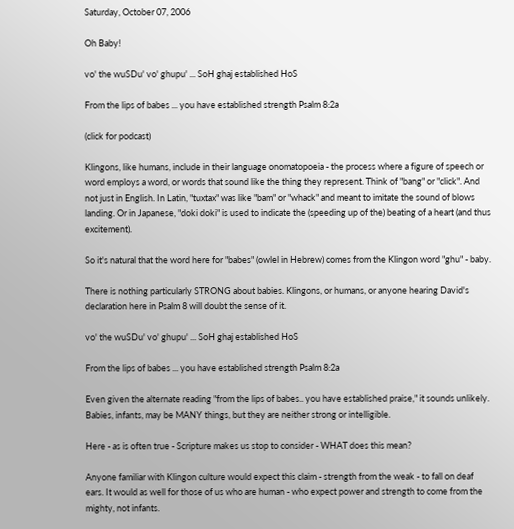Saturday, October 07, 2006

Oh Baby!

vo' the wuSDu' vo' ghupu' ... SoH ghaj established HoS

From the lips of babes ... you have established strength Psalm 8:2a

(click for podcast)

Klingons, like humans, include in their language onomatopoeia - the process where a figure of speech or word employs a word, or words that sound like the thing they represent. Think of "bang" or "click". And not just in English. In Latin, "tuxtax" was like "bam" or "whack" and meant to imitate the sound of blows landing. Or in Japanese, "doki doki" is used to indicate the (speeding up of the) beating of a heart (and thus excitement).

So it's natural that the word here for "babes" (owlel in Hebrew) comes from the Klingon word "ghu" - baby.

There is nothing particularly STRONG about babies. Klingons, or humans, or anyone hearing David's declaration here in Psalm 8 will doubt the sense of it.

vo' the wuSDu' vo' ghupu' ... SoH ghaj established HoS

From the lips of babes ... you have established strength Psalm 8:2a

Even given the alternate reading "from the lips of babes.. you have established praise," it sounds unlikely. Babies, infants, may be MANY things, but they are neither strong or intelligible.

Here - as is often true - Scripture makes us stop to consider - WHAT does this mean?

Anyone familiar with Klingon culture would expect this claim - strength from the weak - to fall on deaf ears. It would as well for those of us who are human - who expect power and strength to come from the mighty, not infants.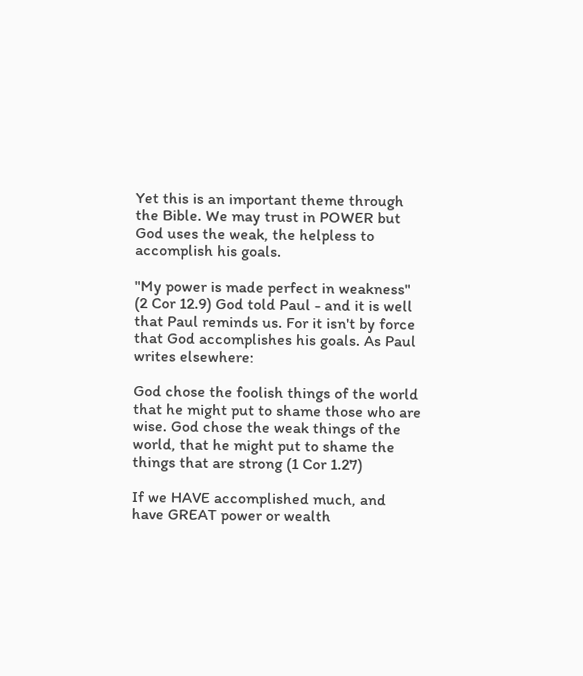Yet this is an important theme through the Bible. We may trust in POWER but God uses the weak, the helpless to accomplish his goals.

"My power is made perfect in weakness" (2 Cor 12.9) God told Paul - and it is well that Paul reminds us. For it isn't by force that God accomplishes his goals. As Paul writes elsewhere:

God chose the foolish things of the world that he might put to shame those who are wise. God chose the weak things of the world, that he might put to shame the things that are strong (1 Cor 1.27)

If we HAVE accomplished much, and have GREAT power or wealth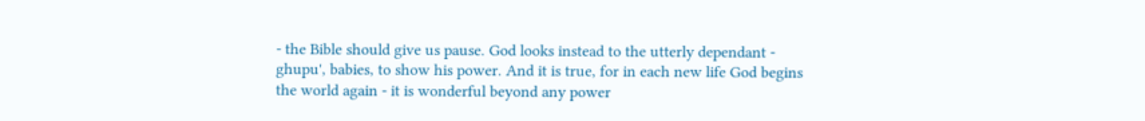- the Bible should give us pause. God looks instead to the utterly dependant - ghupu', babies, to show his power. And it is true, for in each new life God begins the world again - it is wonderful beyond any power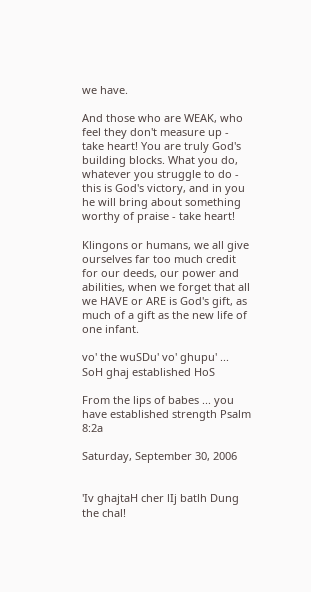we have.

And those who are WEAK, who feel they don't measure up - take heart! You are truly God's building blocks. What you do, whatever you struggle to do - this is God's victory, and in you he will bring about something worthy of praise - take heart!

Klingons or humans, we all give ourselves far too much credit for our deeds, our power and abilities, when we forget that all we HAVE or ARE is God's gift, as much of a gift as the new life of one infant.

vo' the wuSDu' vo' ghupu' ... SoH ghaj established HoS

From the lips of babes ... you have established strength Psalm 8:2a

Saturday, September 30, 2006


'Iv ghajtaH cher lIj batlh Dung the chal!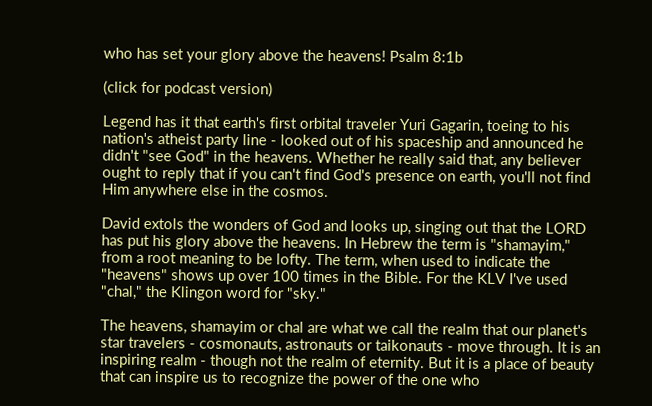who has set your glory above the heavens! Psalm 8:1b

(click for podcast version)

Legend has it that earth's first orbital traveler Yuri Gagarin, toeing to his nation's atheist party line - looked out of his spaceship and announced he didn't "see God" in the heavens. Whether he really said that, any believer ought to reply that if you can't find God's presence on earth, you'll not find Him anywhere else in the cosmos.

David extols the wonders of God and looks up, singing out that the LORD has put his glory above the heavens. In Hebrew the term is "shamayim," from a root meaning to be lofty. The term, when used to indicate the "heavens" shows up over 100 times in the Bible. For the KLV I've used "chal," the Klingon word for "sky."

The heavens, shamayim or chal are what we call the realm that our planet's star travelers - cosmonauts, astronauts or taikonauts - move through. It is an inspiring realm - though not the realm of eternity. But it is a place of beauty that can inspire us to recognize the power of the one who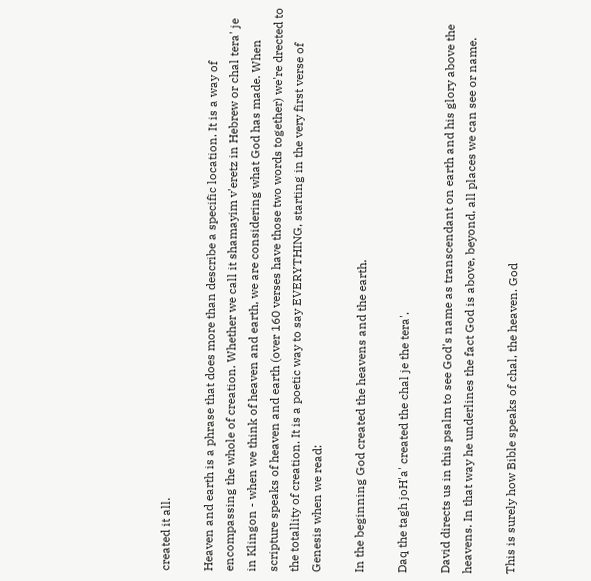created it all.

Heaven and earth is a phrase that does more than describe a specific location. It is a way of encompassing the whole of creation. Whether we call it shamayim v'eretz in Hebrew or chal tera' je in Klingon - when we think of heaven and earth, we are considering what God has made. When scripture speaks of heaven and earth (over 160 verses have those two words together) we're drected to the totallity of creation. It is a poetic way to say EVERYTHING, starting in the very first verse of Genesis when we read:

In the beginning God created the heavens and the earth.

Daq the tagh joH'a' created the chal je the tera'.

David directs us in this psalm to see God's name as transcendant on earth and his glory above the heavens. In that way he underlines the fact God is above, beyond, all places we can see or name.

This is surely how Bible speaks of chal, the heaven. God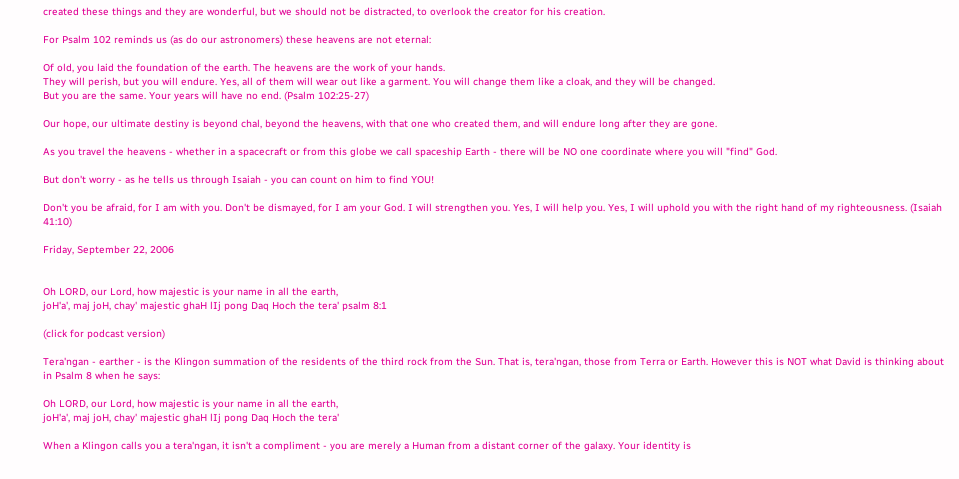created these things and they are wonderful, but we should not be distracted, to overlook the creator for his creation.

For Psalm 102 reminds us (as do our astronomers) these heavens are not eternal:

Of old, you laid the foundation of the earth. The heavens are the work of your hands.
They will perish, but you will endure. Yes, all of them will wear out like a garment. You will change them like a cloak, and they will be changed.
But you are the same. Your years will have no end. (Psalm 102:25-27)

Our hope, our ultimate destiny is beyond chal, beyond the heavens, with that one who created them, and will endure long after they are gone.

As you travel the heavens - whether in a spacecraft or from this globe we call spaceship Earth - there will be NO one coordinate where you will "find" God.

But don't worry - as he tells us through Isaiah - you can count on him to find YOU!

Don't you be afraid, for I am with you. Don't be dismayed, for I am your God. I will strengthen you. Yes, I will help you. Yes, I will uphold you with the right hand of my righteousness. (Isaiah 41:10)

Friday, September 22, 2006


Oh LORD, our Lord, how majestic is your name in all the earth,
joH'a', maj joH, chay' majestic ghaH lIj pong Daq Hoch the tera' psalm 8:1

(click for podcast version)

Tera'ngan - earther - is the Klingon summation of the residents of the third rock from the Sun. That is, tera'ngan, those from Terra or Earth. However this is NOT what David is thinking about in Psalm 8 when he says:

Oh LORD, our Lord, how majestic is your name in all the earth,
joH'a', maj joH, chay' majestic ghaH lIj pong Daq Hoch the tera'

When a Klingon calls you a tera'ngan, it isn't a compliment - you are merely a Human from a distant corner of the galaxy. Your identity is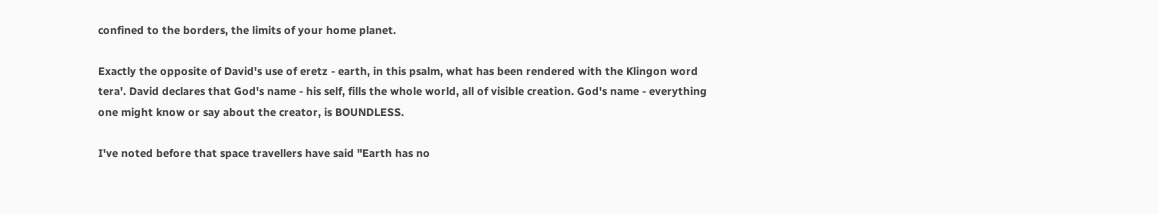confined to the borders, the limits of your home planet.

Exactly the opposite of David's use of eretz - earth, in this psalm, what has been rendered with the Klingon word tera'. David declares that God's name - his self, fills the whole world, all of visible creation. God's name - everything one might know or say about the creator, is BOUNDLESS.

I've noted before that space travellers have said "Earth has no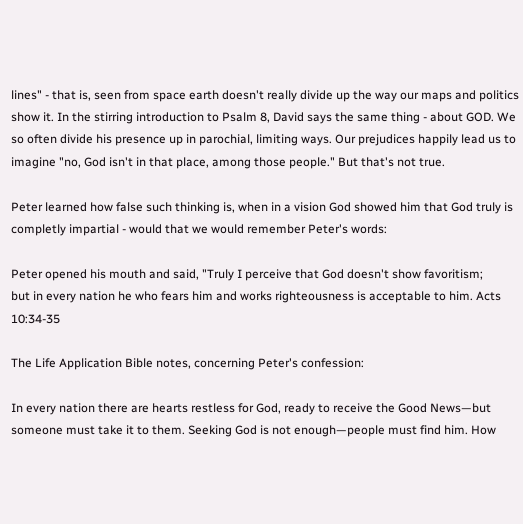lines" - that is, seen from space earth doesn't really divide up the way our maps and politics show it. In the stirring introduction to Psalm 8, David says the same thing - about GOD. We so often divide his presence up in parochial, limiting ways. Our prejudices happily lead us to imagine "no, God isn't in that place, among those people." But that's not true.

Peter learned how false such thinking is, when in a vision God showed him that God truly is completly impartial - would that we would remember Peter's words:

Peter opened his mouth and said, "Truly I perceive that God doesn't show favoritism;
but in every nation he who fears him and works righteousness is acceptable to him. Acts 10:34-35

The Life Application Bible notes, concerning Peter's confession:

In every nation there are hearts restless for God, ready to receive the Good News—but someone must take it to them. Seeking God is not enough—people must find him. How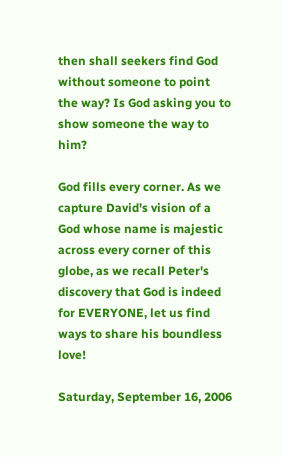then shall seekers find God without someone to point the way? Is God asking you to show someone the way to him?

God fills every corner. As we capture David's vision of a God whose name is majestic across every corner of this globe, as we recall Peter's discovery that God is indeed for EVERYONE, let us find ways to share his boundless love!

Saturday, September 16, 2006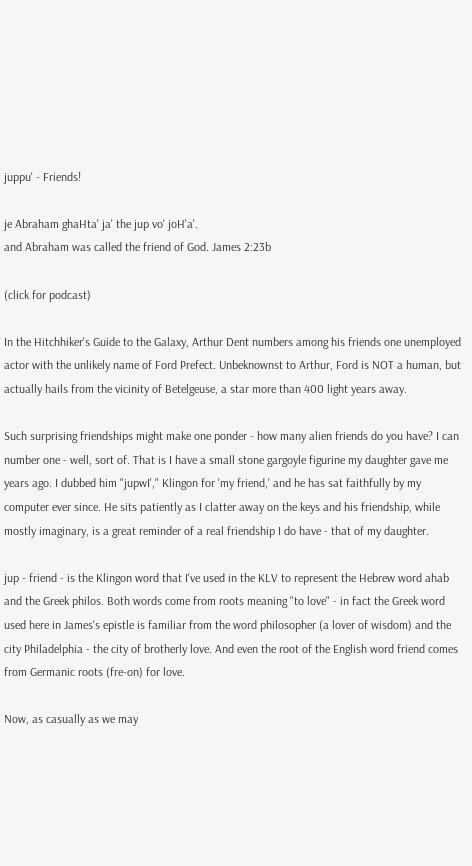juppu' - Friends!

je Abraham ghaHta' ja' the jup vo' joH'a'.
and Abraham was called the friend of God. James 2:23b

(click for podcast)

In the Hitchhiker's Guide to the Galaxy, Arthur Dent numbers among his friends one unemployed actor with the unlikely name of Ford Prefect. Unbeknownst to Arthur, Ford is NOT a human, but actually hails from the vicinity of Betelgeuse, a star more than 400 light years away.

Such surprising friendships might make one ponder - how many alien friends do you have? I can number one - well, sort of. That is I have a small stone gargoyle figurine my daughter gave me years ago. I dubbed him "jupwI'," Klingon for 'my friend,' and he has sat faithfully by my computer ever since. He sits patiently as I clatter away on the keys and his friendship, while mostly imaginary, is a great reminder of a real friendship I do have - that of my daughter.

jup - friend - is the Klingon word that I've used in the KLV to represent the Hebrew word ahab and the Greek philos. Both words come from roots meaning "to love" - in fact the Greek word used here in James's epistle is familiar from the word philosopher (a lover of wisdom) and the city Philadelphia - the city of brotherly love. And even the root of the English word friend comes from Germanic roots (fre-on) for love.

Now, as casually as we may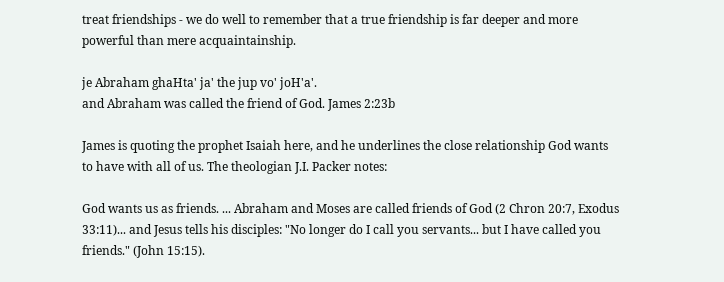treat friendships - we do well to remember that a true friendship is far deeper and more powerful than mere acquaintainship.

je Abraham ghaHta' ja' the jup vo' joH'a'.
and Abraham was called the friend of God. James 2:23b

James is quoting the prophet Isaiah here, and he underlines the close relationship God wants to have with all of us. The theologian J.I. Packer notes:

God wants us as friends. ... Abraham and Moses are called friends of God (2 Chron 20:7, Exodus 33:11)... and Jesus tells his disciples: "No longer do I call you servants... but I have called you friends." (John 15:15).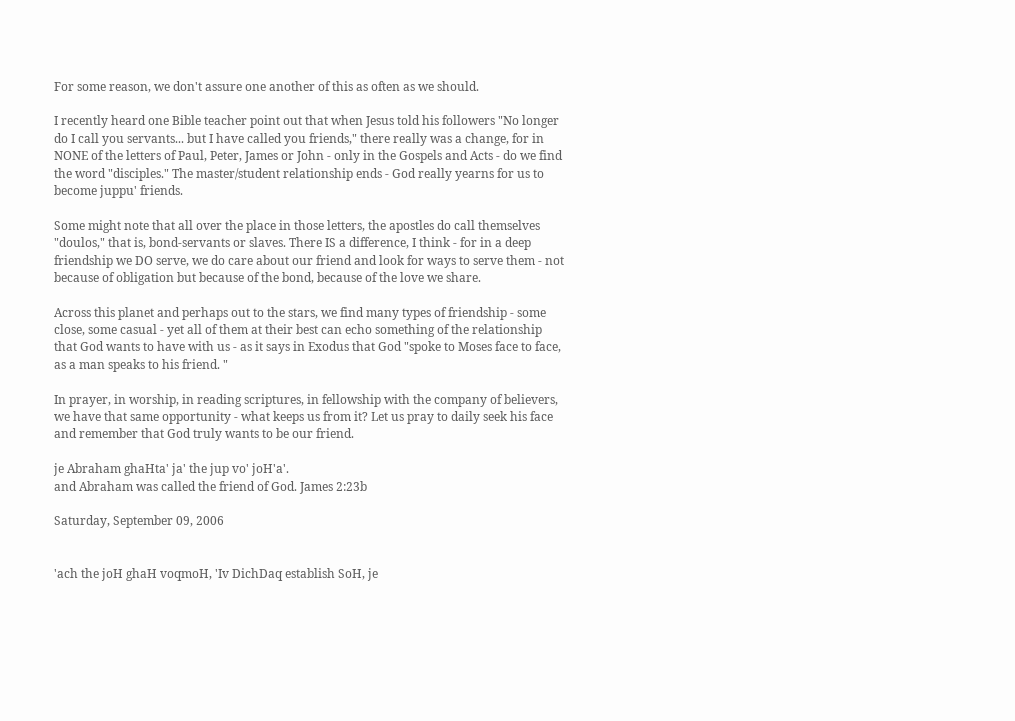For some reason, we don't assure one another of this as often as we should.

I recently heard one Bible teacher point out that when Jesus told his followers "No longer do I call you servants... but I have called you friends," there really was a change, for in NONE of the letters of Paul, Peter, James or John - only in the Gospels and Acts - do we find the word "disciples." The master/student relationship ends - God really yearns for us to become juppu' friends.

Some might note that all over the place in those letters, the apostles do call themselves "doulos," that is, bond-servants or slaves. There IS a difference, I think - for in a deep friendship we DO serve, we do care about our friend and look for ways to serve them - not because of obligation but because of the bond, because of the love we share.

Across this planet and perhaps out to the stars, we find many types of friendship - some close, some casual - yet all of them at their best can echo something of the relationship that God wants to have with us - as it says in Exodus that God "spoke to Moses face to face, as a man speaks to his friend. "

In prayer, in worship, in reading scriptures, in fellowship with the company of believers, we have that same opportunity - what keeps us from it? Let us pray to daily seek his face and remember that God truly wants to be our friend.

je Abraham ghaHta' ja' the jup vo' joH'a'.
and Abraham was called the friend of God. James 2:23b

Saturday, September 09, 2006


'ach the joH ghaH voqmoH, 'Iv DichDaq establish SoH, je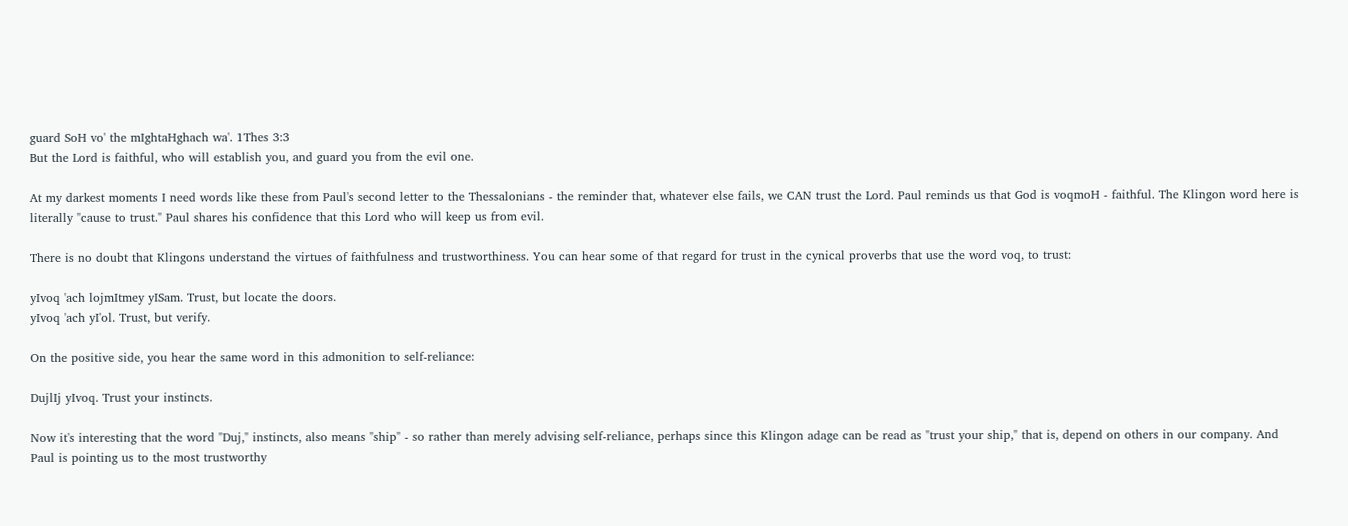guard SoH vo' the mIghtaHghach wa'. 1Thes 3:3
But the Lord is faithful, who will establish you, and guard you from the evil one.

At my darkest moments I need words like these from Paul's second letter to the Thessalonians - the reminder that, whatever else fails, we CAN trust the Lord. Paul reminds us that God is voqmoH - faithful. The Klingon word here is literally "cause to trust." Paul shares his confidence that this Lord who will keep us from evil.

There is no doubt that Klingons understand the virtues of faithfulness and trustworthiness. You can hear some of that regard for trust in the cynical proverbs that use the word voq, to trust:

yIvoq 'ach lojmItmey yISam. Trust, but locate the doors.
yIvoq 'ach yI'ol. Trust, but verify.

On the positive side, you hear the same word in this admonition to self-reliance:

DujlIj yIvoq. Trust your instincts.

Now it's interesting that the word "Duj," instincts, also means "ship" - so rather than merely advising self-reliance, perhaps since this Klingon adage can be read as "trust your ship," that is, depend on others in our company. And Paul is pointing us to the most trustworthy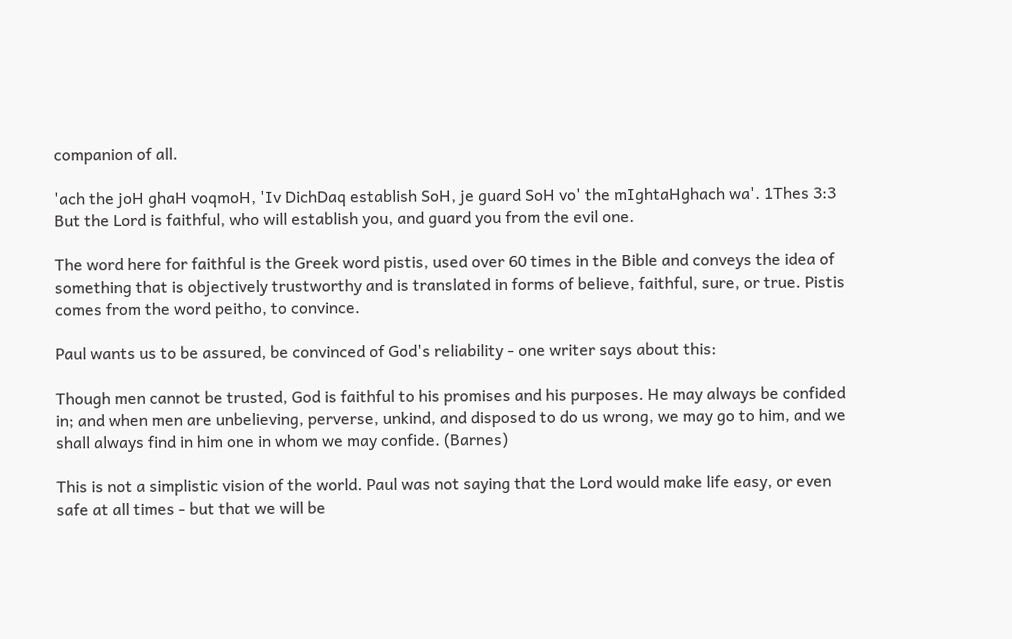companion of all.

'ach the joH ghaH voqmoH, 'Iv DichDaq establish SoH, je guard SoH vo' the mIghtaHghach wa'. 1Thes 3:3
But the Lord is faithful, who will establish you, and guard you from the evil one.

The word here for faithful is the Greek word pistis, used over 60 times in the Bible and conveys the idea of something that is objectively trustworthy and is translated in forms of believe, faithful, sure, or true. Pistis comes from the word peitho, to convince.

Paul wants us to be assured, be convinced of God's reliability - one writer says about this:

Though men cannot be trusted, God is faithful to his promises and his purposes. He may always be confided in; and when men are unbelieving, perverse, unkind, and disposed to do us wrong, we may go to him, and we shall always find in him one in whom we may confide. (Barnes)

This is not a simplistic vision of the world. Paul was not saying that the Lord would make life easy, or even safe at all times - but that we will be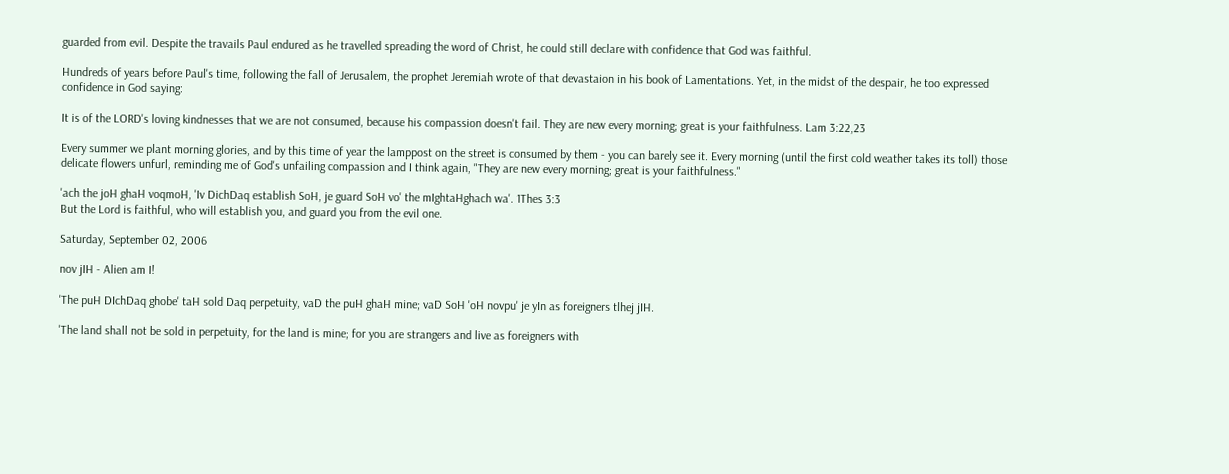guarded from evil. Despite the travails Paul endured as he travelled spreading the word of Christ, he could still declare with confidence that God was faithful.

Hundreds of years before Paul's time, following the fall of Jerusalem, the prophet Jeremiah wrote of that devastaion in his book of Lamentations. Yet, in the midst of the despair, he too expressed confidence in God saying:

It is of the LORD's loving kindnesses that we are not consumed, because his compassion doesn't fail. They are new every morning; great is your faithfulness. Lam 3:22,23

Every summer we plant morning glories, and by this time of year the lamppost on the street is consumed by them - you can barely see it. Every morning (until the first cold weather takes its toll) those delicate flowers unfurl, reminding me of God's unfailing compassion and I think again, "They are new every morning; great is your faithfulness."

'ach the joH ghaH voqmoH, 'Iv DichDaq establish SoH, je guard SoH vo' the mIghtaHghach wa'. 1Thes 3:3
But the Lord is faithful, who will establish you, and guard you from the evil one.

Saturday, September 02, 2006

nov jIH - Alien am I!

'The puH DIchDaq ghobe' taH sold Daq perpetuity, vaD the puH ghaH mine; vaD SoH 'oH novpu' je yIn as foreigners tlhej jIH.

'The land shall not be sold in perpetuity, for the land is mine; for you are strangers and live as foreigners with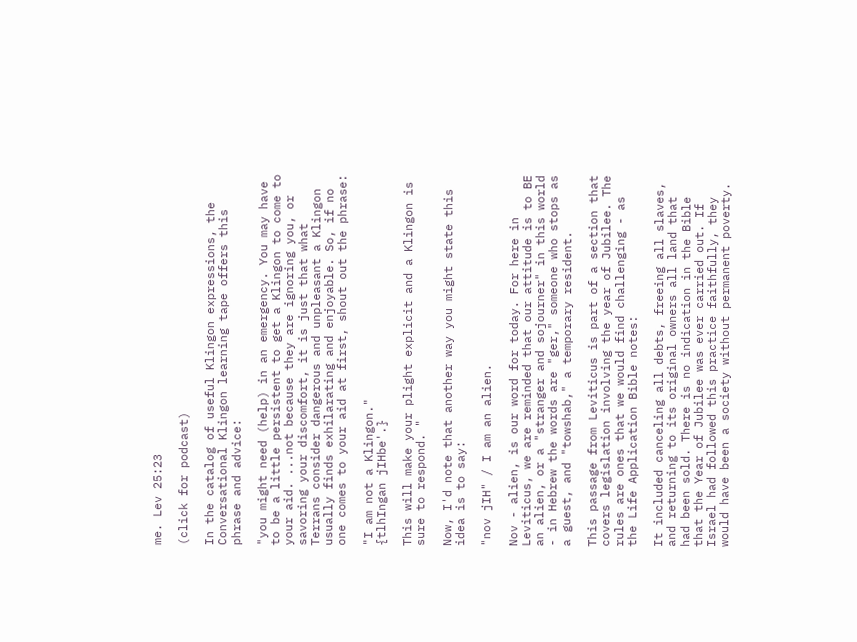me. Lev 25:23

(click for podcast)

In the catalog of useful Klingon expressions, the Conversational Klingon learning tape offers this phrase and advice:

"you might need (help) in an emergency. You may have to be a little persistent to get a Klingon to come to your aid. ...not because they are ignoring you, or savoring your discomfort, it is just that what Terrans consider dangerous and unpleasant a Klingon usually finds exhilarating and enjoyable. So, if no one comes to your aid at first, shout out the phrase:

"I am not a Klingon."
{tlhIngan jIHbe'.}

This will make your plight explicit and a Klingon is sure to respond. "

Now, I'd note that another way you might state this idea is to say:

"nov jIH" / I am an alien.

Nov - alien, is our word for today. For here in Leviticus, we are reminded that our attitude is to BE an alien, or a "stranger and sojourner" in this world - in Hebrew the words are "ger," someone who stops as a guest, and "towshab," a temporary resident.

This passage from Leviticus is part of a section that covers legislation involving the year of Jubilee. The rules are ones that we would find challenging - as the Life Application Bible notes:

It included canceling all debts, freeing all slaves, and returning to its original owners all land that had been sold. There is no indication in the Bible that the Year of Jubilee was ever carried out. If Israel had followed this practice faithfully, they would have been a society without permanent poverty.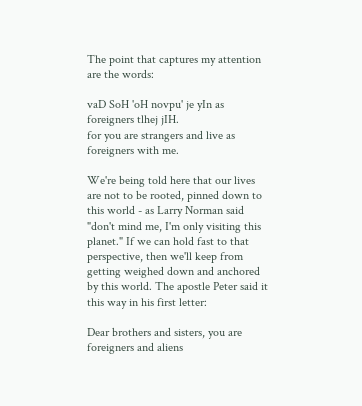The point that captures my attention are the words:

vaD SoH 'oH novpu' je yIn as foreigners tlhej jIH.
for you are strangers and live as foreigners with me.

We're being told here that our lives are not to be rooted, pinned down to this world - as Larry Norman said "don't mind me, I'm only visiting this planet." If we can hold fast to that perspective, then we'll keep from getting weighed down and anchored by this world. The apostle Peter said it this way in his first letter:

Dear brothers and sisters, you are foreigners and aliens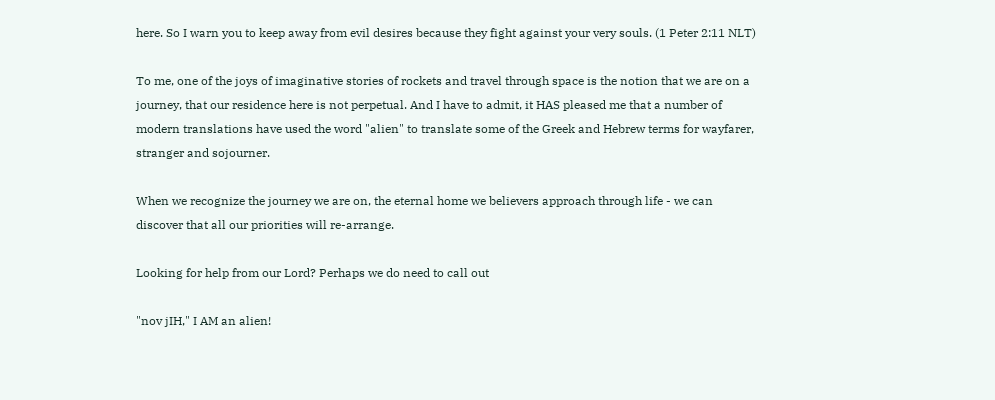here. So I warn you to keep away from evil desires because they fight against your very souls. (1 Peter 2:11 NLT)

To me, one of the joys of imaginative stories of rockets and travel through space is the notion that we are on a journey, that our residence here is not perpetual. And I have to admit, it HAS pleased me that a number of modern translations have used the word "alien" to translate some of the Greek and Hebrew terms for wayfarer, stranger and sojourner.

When we recognize the journey we are on, the eternal home we believers approach through life - we can discover that all our priorities will re-arrange.

Looking for help from our Lord? Perhaps we do need to call out

"nov jIH," I AM an alien!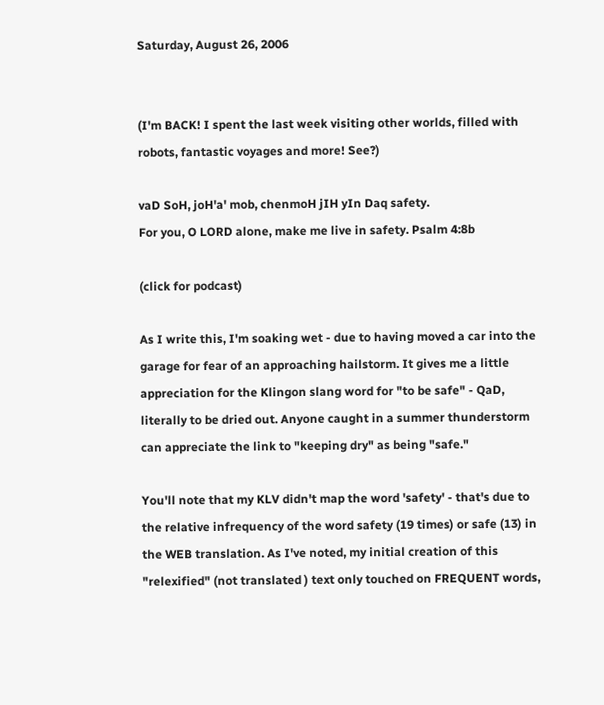Saturday, August 26, 2006


(I'm BACK! I spent the last week visiting other worlds, filled with robots, fantastic voyages and more! See?)

vaD SoH, joH'a' mob, chenmoH jIH yIn Daq safety.
For you, O LORD alone, make me live in safety. Psalm 4:8b

(click for podcast)

As I write this, I'm soaking wet - due to having moved a car into the garage for fear of an approaching hailstorm. It gives me a little appreciation for the Klingon slang word for "to be safe" - QaD, literally to be dried out. Anyone caught in a summer thunderstorm can appreciate the link to "keeping dry" as being "safe."

You'll note that my KLV didn't map the word 'safety' - that's due to the relative infrequency of the word safety (19 times) or safe (13) in the WEB translation. As I've noted, my initial creation of this "relexified" (not translated ) text only touched on FREQUENT words,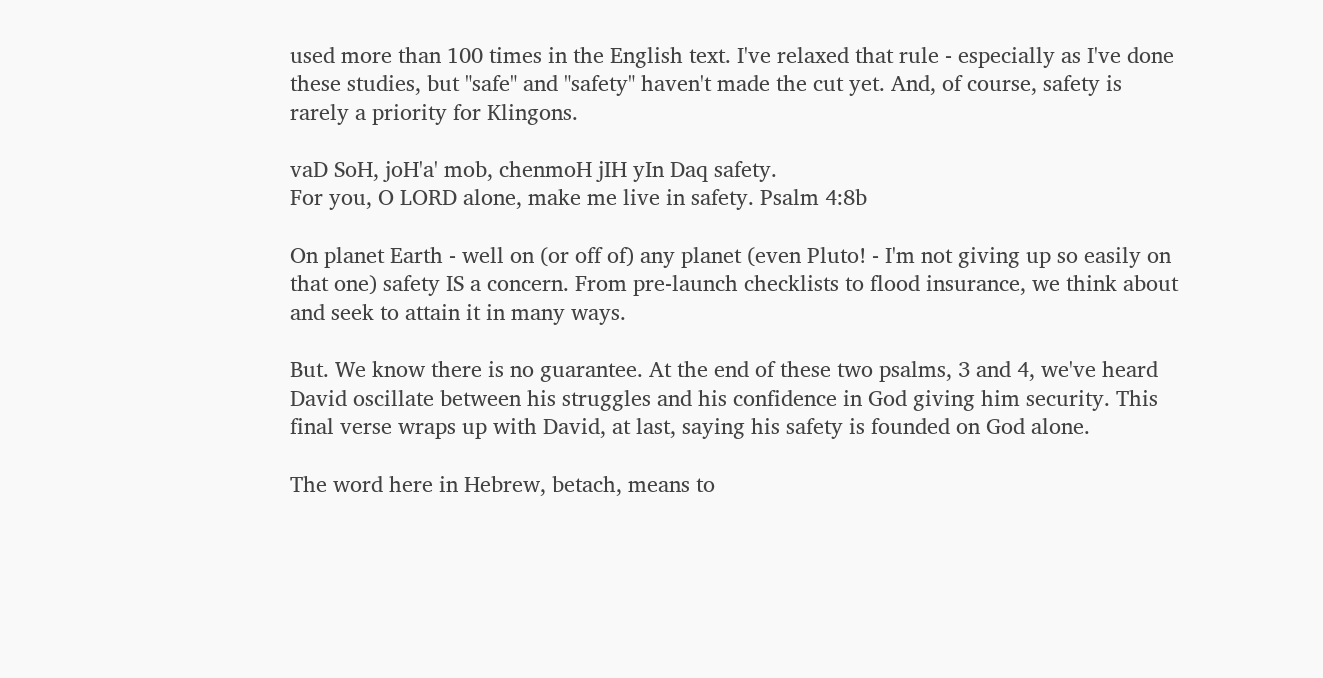used more than 100 times in the English text. I've relaxed that rule - especially as I've done these studies, but "safe" and "safety" haven't made the cut yet. And, of course, safety is rarely a priority for Klingons.

vaD SoH, joH'a' mob, chenmoH jIH yIn Daq safety.
For you, O LORD alone, make me live in safety. Psalm 4:8b

On planet Earth - well on (or off of) any planet (even Pluto! - I'm not giving up so easily on that one) safety IS a concern. From pre-launch checklists to flood insurance, we think about and seek to attain it in many ways.

But. We know there is no guarantee. At the end of these two psalms, 3 and 4, we've heard David oscillate between his struggles and his confidence in God giving him security. This final verse wraps up with David, at last, saying his safety is founded on God alone.

The word here in Hebrew, betach, means to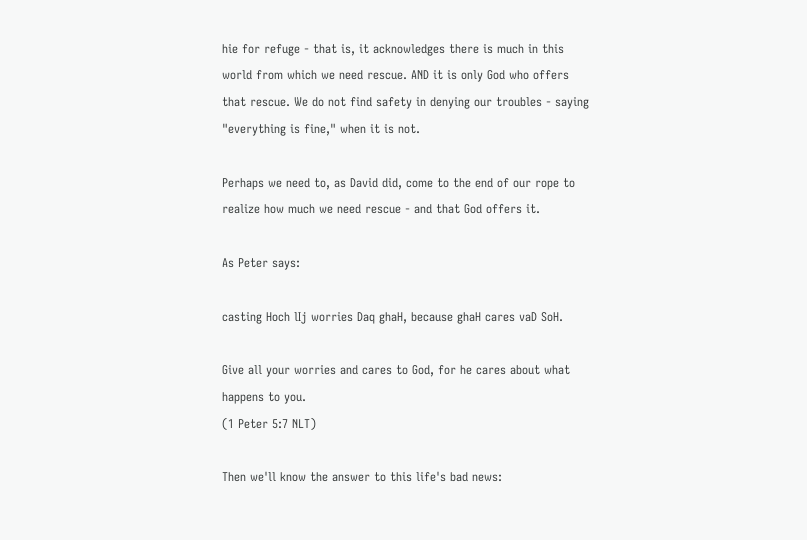hie for refuge - that is, it acknowledges there is much in this world from which we need rescue. AND it is only God who offers that rescue. We do not find safety in denying our troubles - saying "everything is fine," when it is not.

Perhaps we need to, as David did, come to the end of our rope to realize how much we need rescue - and that God offers it.

As Peter says:

casting Hoch lIj worries Daq ghaH, because ghaH cares vaD SoH.

Give all your worries and cares to God, for he cares about what happens to you.
(1 Peter 5:7 NLT)

Then we'll know the answer to this life's bad news: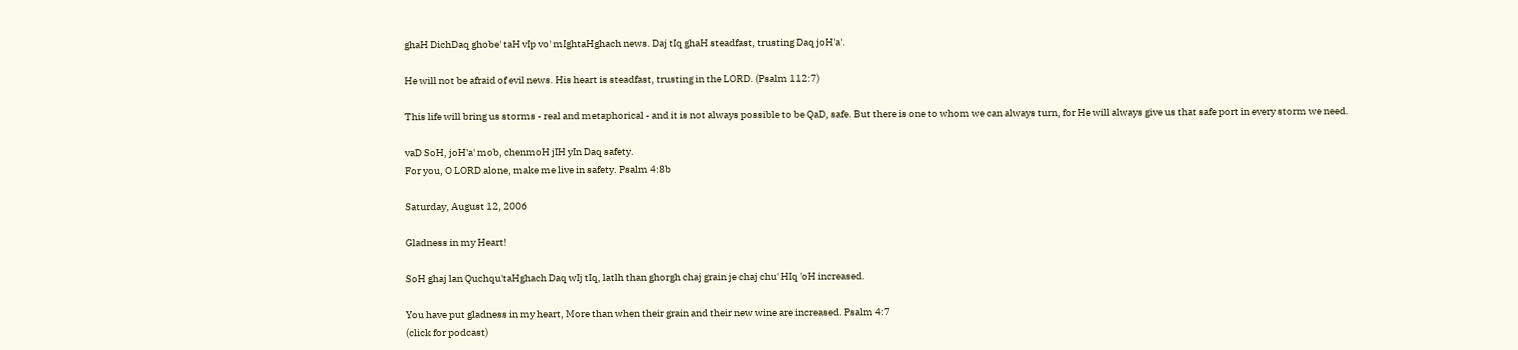ghaH DichDaq ghobe' taH vIp vo' mIghtaHghach news. Daj tIq ghaH steadfast, trusting Daq joH'a'.

He will not be afraid of evil news. His heart is steadfast, trusting in the LORD. (Psalm 112:7)

This life will bring us storms - real and metaphorical - and it is not always possible to be QaD, safe. But there is one to whom we can always turn, for He will always give us that safe port in every storm we need.

vaD SoH, joH'a' mob, chenmoH jIH yIn Daq safety.
For you, O LORD alone, make me live in safety. Psalm 4:8b

Saturday, August 12, 2006

Gladness in my Heart!

SoH ghaj lan Quchqu'taHghach Daq wIj tIq, latlh than ghorgh chaj grain je chaj chu' HIq 'oH increased.

You have put gladness in my heart, More than when their grain and their new wine are increased. Psalm 4:7
(click for podcast)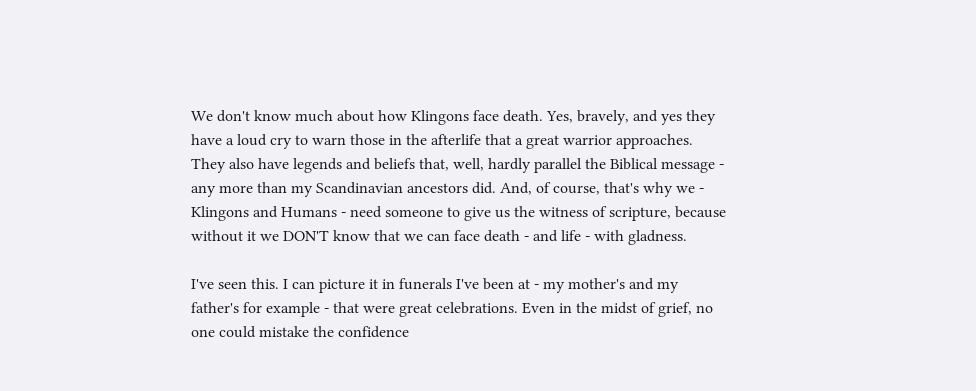We don't know much about how Klingons face death. Yes, bravely, and yes they have a loud cry to warn those in the afterlife that a great warrior approaches. They also have legends and beliefs that, well, hardly parallel the Biblical message - any more than my Scandinavian ancestors did. And, of course, that's why we - Klingons and Humans - need someone to give us the witness of scripture, because without it we DON'T know that we can face death - and life - with gladness.

I've seen this. I can picture it in funerals I've been at - my mother's and my father's for example - that were great celebrations. Even in the midst of grief, no one could mistake the confidence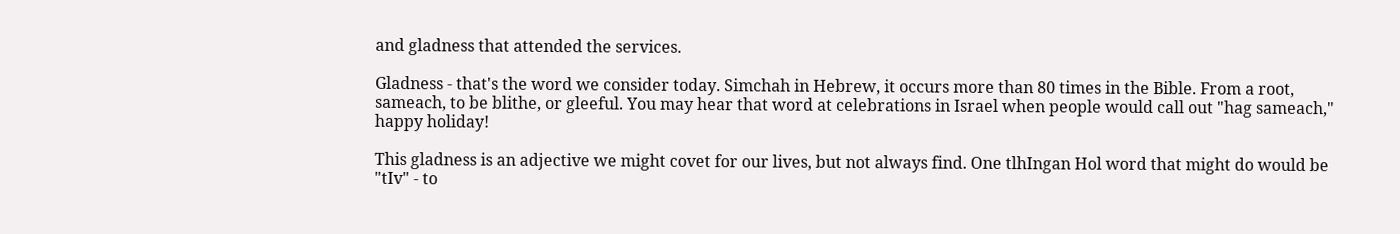and gladness that attended the services.

Gladness - that's the word we consider today. Simchah in Hebrew, it occurs more than 80 times in the Bible. From a root, sameach, to be blithe, or gleeful. You may hear that word at celebrations in Israel when people would call out "hag sameach," happy holiday!

This gladness is an adjective we might covet for our lives, but not always find. One tlhIngan Hol word that might do would be "tIv" - to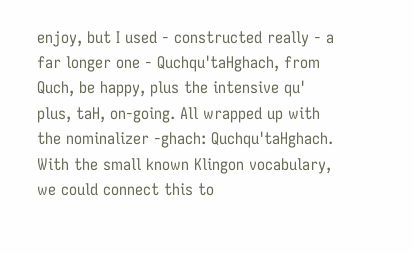enjoy, but I used - constructed really - a far longer one - Quchqu'taHghach, from Quch, be happy, plus the intensive qu' plus, taH, on-going. All wrapped up with the nominalizer -ghach: Quchqu'taHghach. With the small known Klingon vocabulary, we could connect this to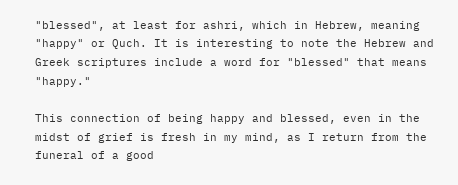"blessed", at least for ashri, which in Hebrew, meaning "happy" or Quch. It is interesting to note the Hebrew and Greek scriptures include a word for "blessed" that means "happy."

This connection of being happy and blessed, even in the midst of grief is fresh in my mind, as I return from the funeral of a good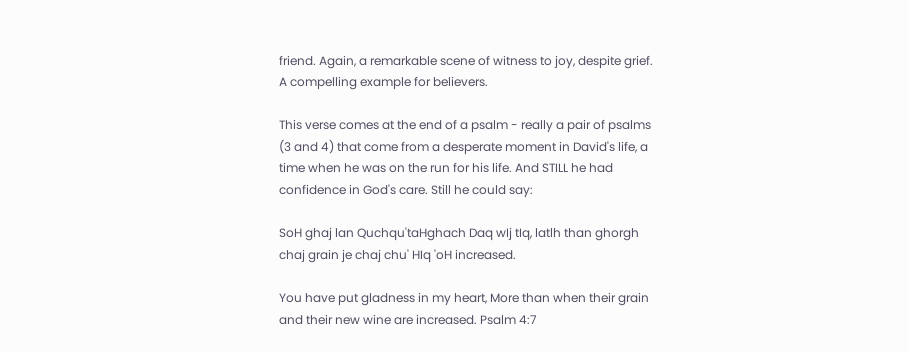friend. Again, a remarkable scene of witness to joy, despite grief. A compelling example for believers.

This verse comes at the end of a psalm - really a pair of psalms (3 and 4) that come from a desperate moment in David's life, a time when he was on the run for his life. And STILL he had confidence in God's care. Still he could say:

SoH ghaj lan Quchqu'taHghach Daq wIj tIq, latlh than ghorgh chaj grain je chaj chu' HIq 'oH increased.

You have put gladness in my heart, More than when their grain and their new wine are increased. Psalm 4:7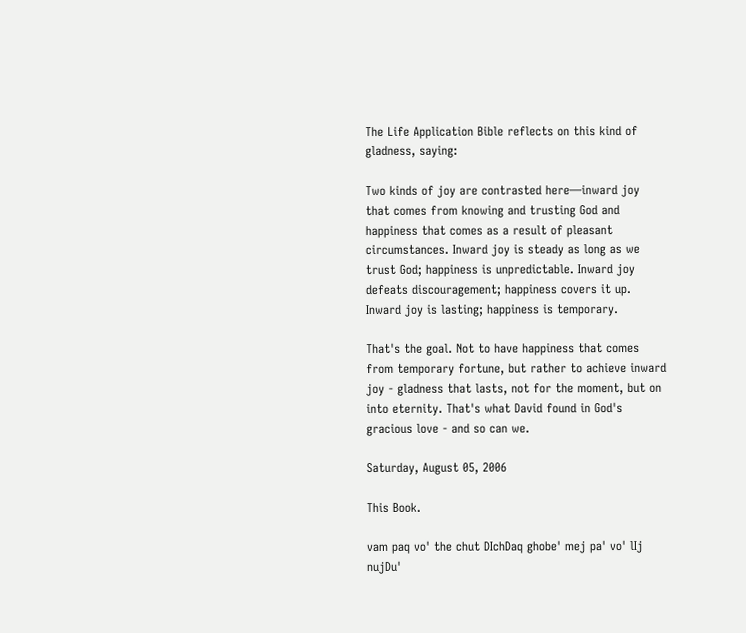The Life Application Bible reflects on this kind of gladness, saying:

Two kinds of joy are contrasted here—inward joy that comes from knowing and trusting God and happiness that comes as a result of pleasant circumstances. Inward joy is steady as long as we trust God; happiness is unpredictable. Inward joy defeats discouragement; happiness covers it up. Inward joy is lasting; happiness is temporary.

That's the goal. Not to have happiness that comes from temporary fortune, but rather to achieve inward joy - gladness that lasts, not for the moment, but on into eternity. That's what David found in God's gracious love - and so can we.

Saturday, August 05, 2006

This Book.

vam paq vo' the chut DIchDaq ghobe' mej pa' vo' lIj nujDu'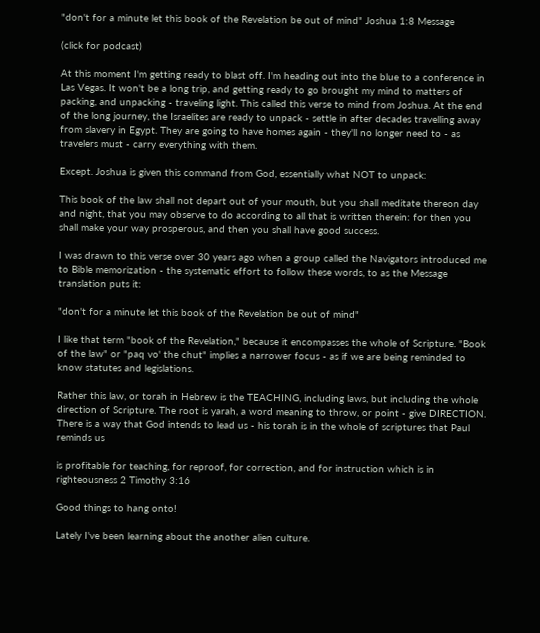"don't for a minute let this book of the Revelation be out of mind" Joshua 1:8 Message

(click for podcast)

At this moment I'm getting ready to blast off. I'm heading out into the blue to a conference in Las Vegas. It won't be a long trip, and getting ready to go brought my mind to matters of packing, and unpacking - traveling light. This called this verse to mind from Joshua. At the end of the long journey, the Israelites are ready to unpack - settle in after decades travelling away from slavery in Egypt. They are going to have homes again - they'll no longer need to - as travelers must - carry everything with them.

Except. Joshua is given this command from God, essentially what NOT to unpack:

This book of the law shall not depart out of your mouth, but you shall meditate thereon day and night, that you may observe to do according to all that is written therein: for then you shall make your way prosperous, and then you shall have good success.

I was drawn to this verse over 30 years ago when a group called the Navigators introduced me to Bible memorization - the systematic effort to follow these words, to as the Message translation puts it:

"don't for a minute let this book of the Revelation be out of mind"

I like that term "book of the Revelation," because it encompasses the whole of Scripture. "Book of the law" or "paq vo' the chut" implies a narrower focus - as if we are being reminded to know statutes and legislations.

Rather this law, or torah in Hebrew is the TEACHING, including laws, but including the whole direction of Scripture. The root is yarah, a word meaning to throw, or point - give DIRECTION. There is a way that God intends to lead us - his torah is in the whole of scriptures that Paul reminds us

is profitable for teaching, for reproof, for correction, and for instruction which is in righteousness 2 Timothy 3:16

Good things to hang onto!

Lately I've been learning about the another alien culture.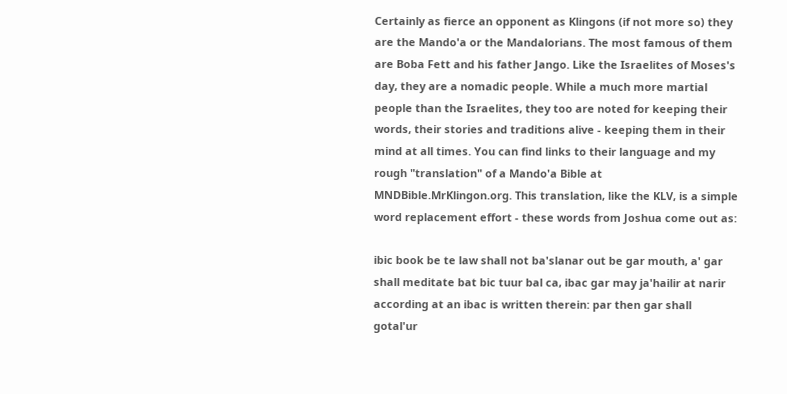Certainly as fierce an opponent as Klingons (if not more so) they are the Mando'a or the Mandalorians. The most famous of them are Boba Fett and his father Jango. Like the Israelites of Moses's day, they are a nomadic people. While a much more martial people than the Israelites, they too are noted for keeping their words, their stories and traditions alive - keeping them in their mind at all times. You can find links to their language and my rough "translation" of a Mando'a Bible at MNDBible.MrKlingon.org. This translation, like the KLV, is a simple word replacement effort - these words from Joshua come out as:

ibic book be te law shall not ba'slanar out be gar mouth, a' gar shall meditate bat bic tuur bal ca, ibac gar may ja'hailir at narir according at an ibac is written therein: par then gar shall gotal'ur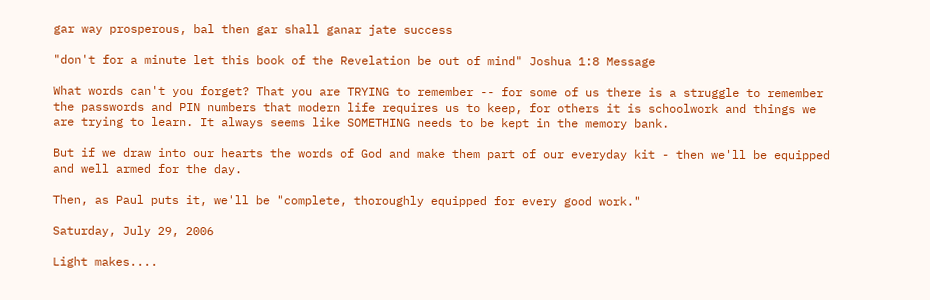gar way prosperous, bal then gar shall ganar jate success

"don't for a minute let this book of the Revelation be out of mind" Joshua 1:8 Message

What words can't you forget? That you are TRYING to remember -- for some of us there is a struggle to remember the passwords and PIN numbers that modern life requires us to keep, for others it is schoolwork and things we are trying to learn. It always seems like SOMETHING needs to be kept in the memory bank.

But if we draw into our hearts the words of God and make them part of our everyday kit - then we'll be equipped and well armed for the day.

Then, as Paul puts it, we'll be "complete, thoroughly equipped for every good work."

Saturday, July 29, 2006

Light makes....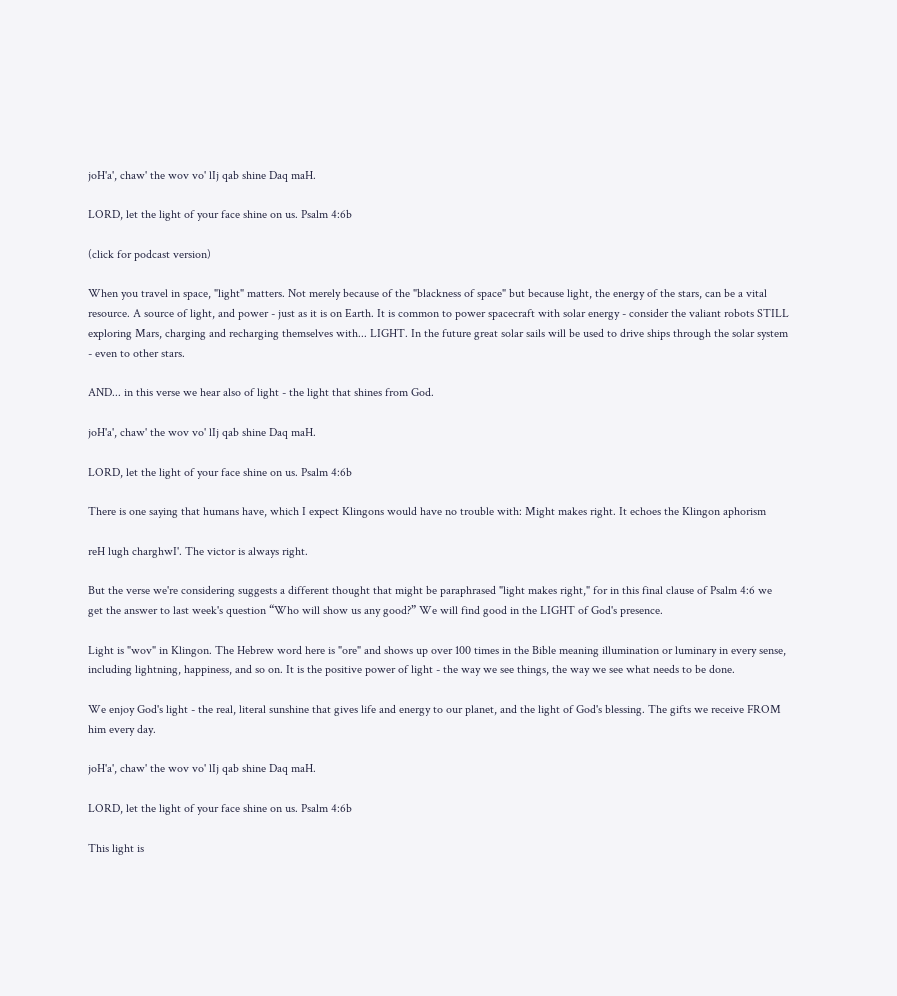joH'a', chaw' the wov vo' lIj qab shine Daq maH.

LORD, let the light of your face shine on us. Psalm 4:6b

(click for podcast version)

When you travel in space, "light" matters. Not merely because of the "blackness of space" but because light, the energy of the stars, can be a vital resource. A source of light, and power - just as it is on Earth. It is common to power spacecraft with solar energy - consider the valiant robots STILL exploring Mars, charging and recharging themselves with... LIGHT. In the future great solar sails will be used to drive ships through the solar system - even to other stars.

AND... in this verse we hear also of light - the light that shines from God.

joH'a', chaw' the wov vo' lIj qab shine Daq maH.

LORD, let the light of your face shine on us. Psalm 4:6b

There is one saying that humans have, which I expect Klingons would have no trouble with: Might makes right. It echoes the Klingon aphorism

reH lugh charghwI'. The victor is always right.

But the verse we're considering suggests a different thought that might be paraphrased "light makes right," for in this final clause of Psalm 4:6 we get the answer to last week's question “Who will show us any good?” We will find good in the LIGHT of God's presence.

Light is "wov" in Klingon. The Hebrew word here is "ore" and shows up over 100 times in the Bible meaning illumination or luminary in every sense, including lightning, happiness, and so on. It is the positive power of light - the way we see things, the way we see what needs to be done.

We enjoy God's light - the real, literal sunshine that gives life and energy to our planet, and the light of God's blessing. The gifts we receive FROM him every day.

joH'a', chaw' the wov vo' lIj qab shine Daq maH.

LORD, let the light of your face shine on us. Psalm 4:6b

This light is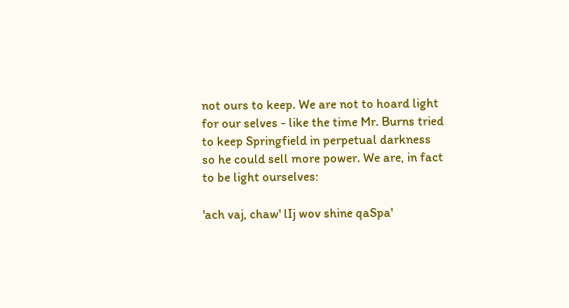not ours to keep. We are not to hoard light for our selves - like the time Mr. Burns tried to keep Springfield in perpetual darkness so he could sell more power. We are, in fact to be light ourselves:

'ach vaj, chaw' lIj wov shine qaSpa'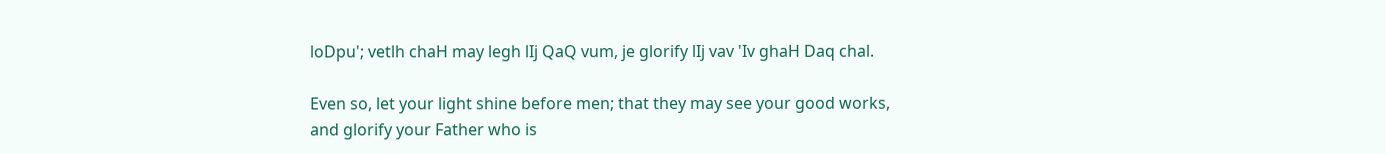loDpu'; vetlh chaH may legh lIj QaQ vum, je glorify lIj vav 'Iv ghaH Daq chal.

Even so, let your light shine before men; that they may see your good works, and glorify your Father who is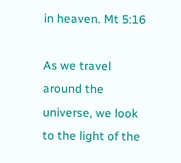in heaven. Mt 5:16

As we travel around the universe, we look to the light of the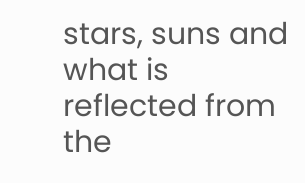stars, suns and what is reflected from the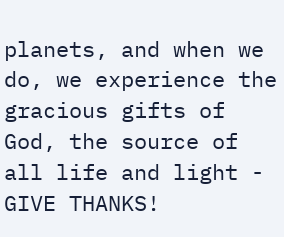planets, and when we do, we experience the gracious gifts of God, the source of all life and light - GIVE THANKS!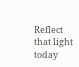Reflect that light today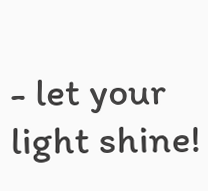- let your light shine!